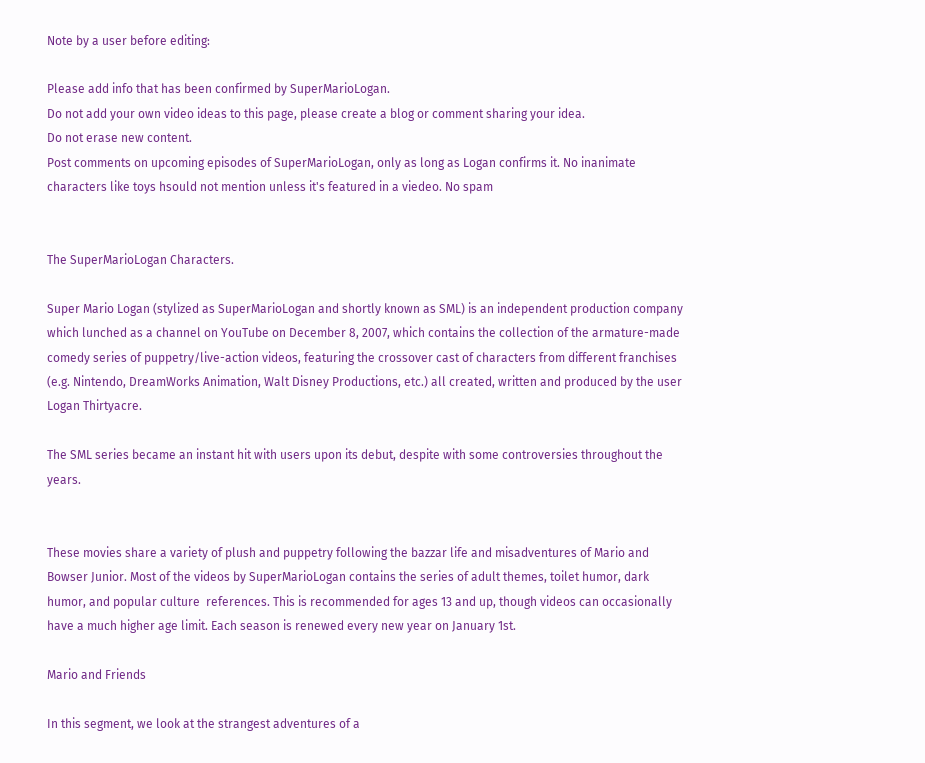Note by a user before editing:

Please add info that has been confirmed by SuperMarioLogan.
Do not add your own video ideas to this page, please create a blog or comment sharing your idea.
Do not erase new content.
Post comments on upcoming episodes of SuperMarioLogan, only as long as Logan confirms it. No inanimate characters like toys hsould not mention unless it's featured in a viedeo. No spam


The SuperMarioLogan Characters.

Super Mario Logan (stylized as SuperMarioLogan and shortly known as SML) is an independent production company which lunched as a channel on YouTube on December 8, 2007, which contains the collection of the armature-made comedy series of puppetry/live-action videos, featuring the crossover cast of characters from different franchises (e.g. Nintendo, DreamWorks Animation, Walt Disney Productions, etc.) all created, written and produced by the user Logan Thirtyacre.

The SML series became an instant hit with users upon its debut, despite with some controversies throughout the years.


These movies share a variety of plush and puppetry following the bazzar life and misadventures of Mario and Bowser Junior. Most of the videos by SuperMarioLogan contains the series of adult themes, toilet humor, dark humor, and popular culture  references. This is recommended for ages 13 and up, though videos can occasionally have a much higher age limit. Each season is renewed every new year on January 1st.

Mario and Friends

In this segment, we look at the strangest adventures of a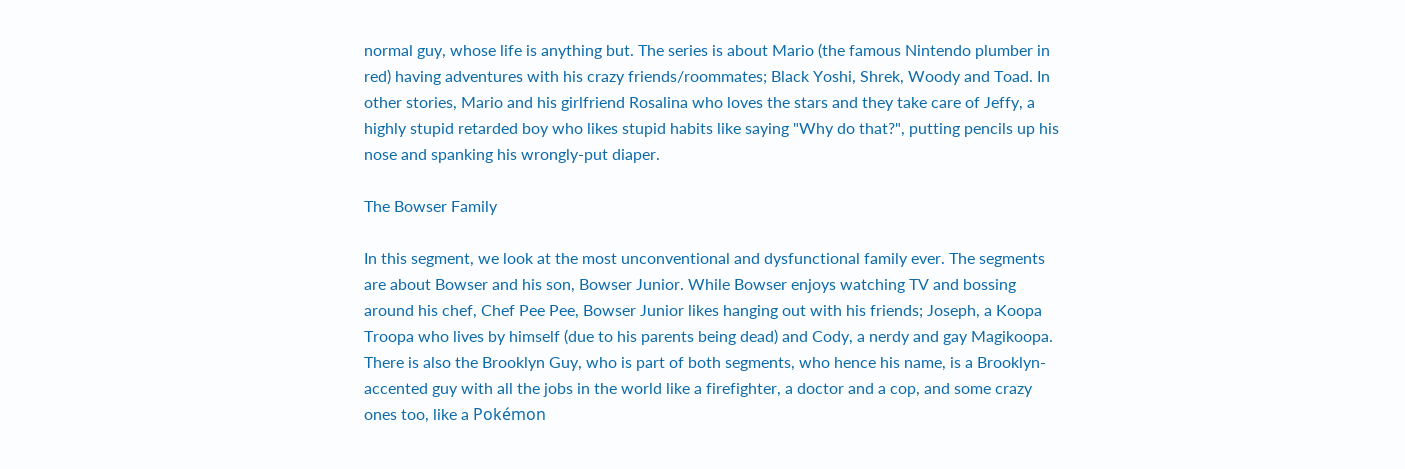normal guy, whose life is anything but. The series is about Mario (the famous Nintendo plumber in red) having adventures with his crazy friends/roommates; Black Yoshi, Shrek, Woody and Toad. In other stories, Mario and his girlfriend Rosalina who loves the stars and they take care of Jeffy, a highly stupid retarded boy who likes stupid habits like saying "Why do that?", putting pencils up his nose and spanking his wrongly-put diaper.

The Bowser Family

In this segment, we look at the most unconventional and dysfunctional family ever. The segments are about Bowser and his son, Bowser Junior. While Bowser enjoys watching TV and bossing around his chef, Chef Pee Pee, Bowser Junior likes hanging out with his friends; Joseph, a Koopa Troopa who lives by himself (due to his parents being dead) and Cody, a nerdy and gay Magikoopa. There is also the Brooklyn Guy, who is part of both segments, who hence his name, is a Brooklyn-accented guy with all the jobs in the world like a firefighter, a doctor and a cop, and some crazy ones too, like a Pokémon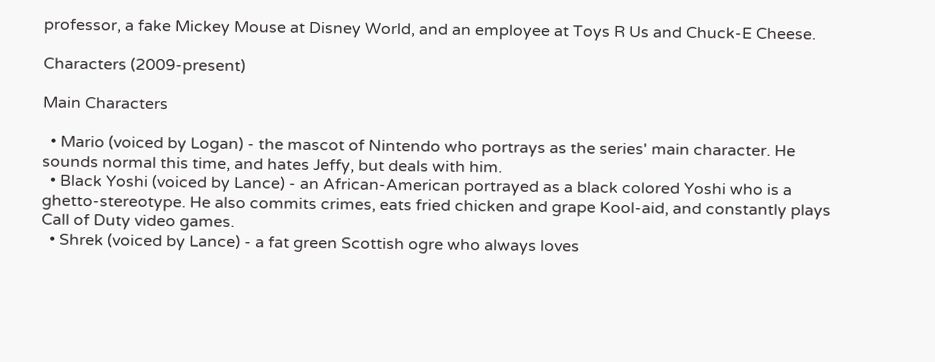professor, a fake Mickey Mouse at Disney World, and an employee at Toys R Us and Chuck-E Cheese.

Characters (2009-present)

Main Characters

  • Mario (voiced by Logan) - the mascot of Nintendo who portrays as the series' main character. He sounds normal this time, and hates Jeffy, but deals with him.
  • Black Yoshi (voiced by Lance) - an African-American portrayed as a black colored Yoshi who is a ghetto-stereotype. He also commits crimes, eats fried chicken and grape Kool-aid, and constantly plays Call of Duty video games.
  • Shrek (voiced by Lance) - a fat green Scottish ogre who always loves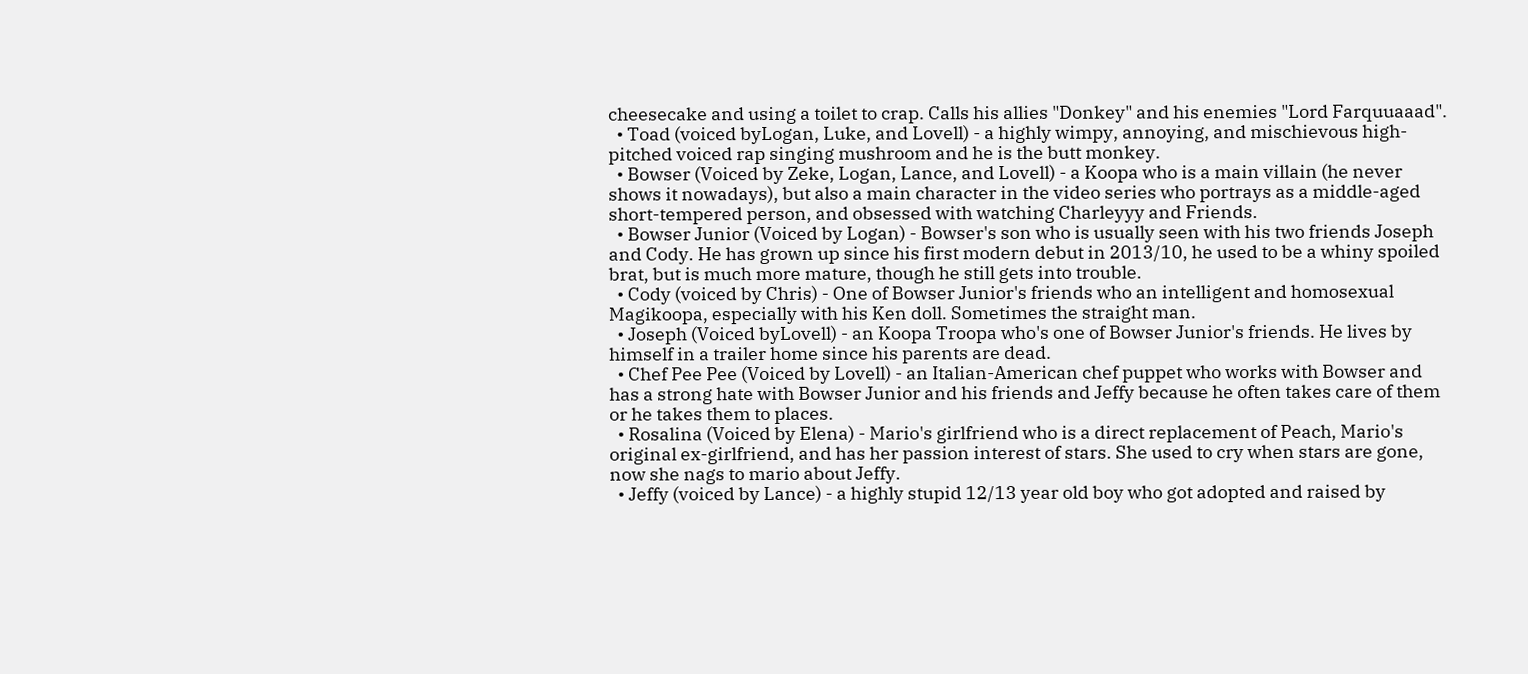cheesecake and using a toilet to crap. Calls his allies "Donkey" and his enemies "Lord Farquuaaad".
  • Toad (voiced byLogan, Luke, and Lovell) - a highly wimpy, annoying, and mischievous high-pitched voiced rap singing mushroom and he is the butt monkey.
  • Bowser (Voiced by Zeke, Logan, Lance, and Lovell) - a Koopa who is a main villain (he never shows it nowadays), but also a main character in the video series who portrays as a middle-aged short-tempered person, and obsessed with watching Charleyyy and Friends.
  • Bowser Junior (Voiced by Logan) - Bowser's son who is usually seen with his two friends Joseph and Cody. He has grown up since his first modern debut in 2013/10, he used to be a whiny spoiled brat, but is much more mature, though he still gets into trouble.
  • Cody (voiced by Chris) - One of Bowser Junior's friends who an intelligent and homosexual Magikoopa, especially with his Ken doll. Sometimes the straight man.
  • Joseph (Voiced byLovell) - an Koopa Troopa who's one of Bowser Junior's friends. He lives by himself in a trailer home since his parents are dead.
  • Chef Pee Pee (Voiced by Lovell) - an Italian-American chef puppet who works with Bowser and has a strong hate with Bowser Junior and his friends and Jeffy because he often takes care of them or he takes them to places.
  • Rosalina (Voiced by Elena) - Mario's girlfriend who is a direct replacement of Peach, Mario's original ex-girlfriend, and has her passion interest of stars. She used to cry when stars are gone, now she nags to mario about Jeffy.
  • Jeffy (voiced by Lance) - a highly stupid 12/13 year old boy who got adopted and raised by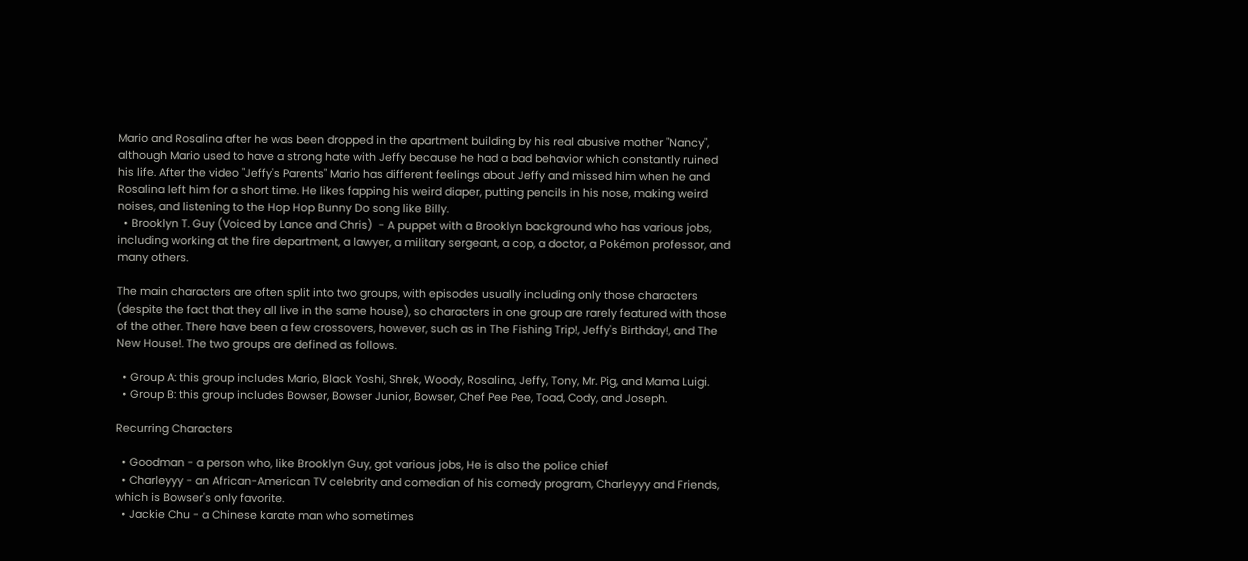Mario and Rosalina after he was been dropped in the apartment building by his real abusive mother "Nancy", although Mario used to have a strong hate with Jeffy because he had a bad behavior which constantly ruined his life. After the video "Jeffy's Parents" Mario has different feelings about Jeffy and missed him when he and Rosalina left him for a short time. He likes fapping his weird diaper, putting pencils in his nose, making weird noises, and listening to the Hop Hop Bunny Do song like Billy.
  • Brooklyn T. Guy (Voiced by Lance and Chris)  - A puppet with a Brooklyn background who has various jobs, including working at the fire department, a lawyer, a military sergeant, a cop, a doctor, a Pokémon professor, and many others.

The main characters are often split into two groups, with episodes usually including only those characters (despite the fact that they all live in the same house), so characters in one group are rarely featured with those of the other. There have been a few crossovers, however, such as in The Fishing Trip!, Jeffy's Birthday!, and The New House!. The two groups are defined as follows.

  • Group A: this group includes Mario, Black Yoshi, Shrek, Woody, Rosalina, Jeffy, Tony, Mr. Pig, and Mama Luigi.
  • Group B: this group includes Bowser, Bowser Junior, Bowser, Chef Pee Pee, Toad, Cody, and Joseph.

Recurring Characters

  • Goodman - a person who, like Brooklyn Guy, got various jobs, He is also the police chief
  • Charleyyy - an African-American TV celebrity and comedian of his comedy program, Charleyyy and Friends, which is Bowser's only favorite.
  • Jackie Chu - a Chinese karate man who sometimes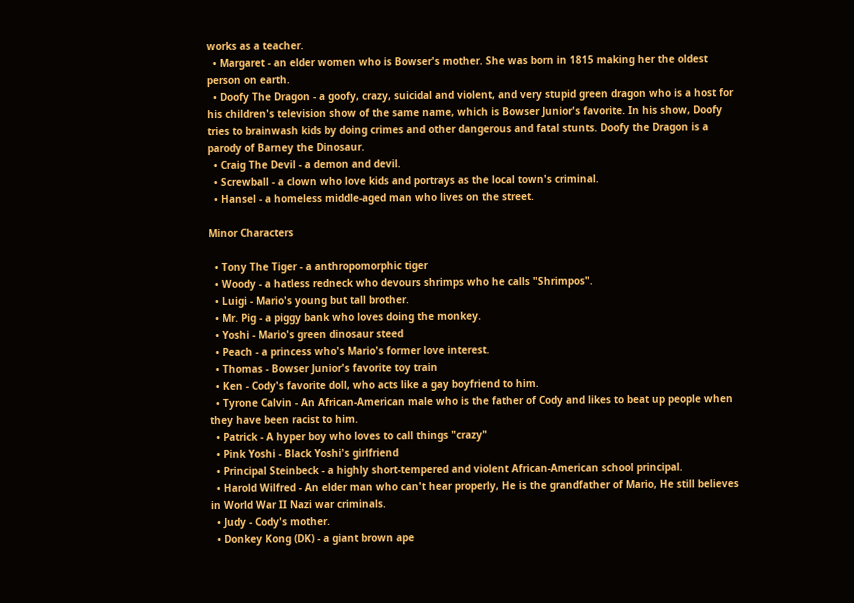works as a teacher.
  • Margaret - an elder women who is Bowser's mother. She was born in 1815 making her the oldest person on earth.
  • Doofy The Dragon - a goofy, crazy, suicidal and violent, and very stupid green dragon who is a host for his children's television show of the same name, which is Bowser Junior's favorite. In his show, Doofy tries to brainwash kids by doing crimes and other dangerous and fatal stunts. Doofy the Dragon is a parody of Barney the Dinosaur.
  • Craig The Devil - a demon and devil.
  • Screwball - a clown who love kids and portrays as the local town's criminal.
  • Hansel - a homeless middle-aged man who lives on the street.

Minor Characters

  • Tony The Tiger - a anthropomorphic tiger
  • Woody - a hatless redneck who devours shrimps who he calls "Shrimpos".
  • Luigi - Mario's young but tall brother.
  • Mr. Pig - a piggy bank who loves doing the monkey.
  • Yoshi - Mario's green dinosaur steed
  • Peach - a princess who's Mario's former love interest.
  • Thomas - Bowser Junior's favorite toy train
  • Ken - Cody's favorite doll, who acts like a gay boyfriend to him.
  • Tyrone Calvin - An African-American male who is the father of Cody and likes to beat up people when they have been racist to him.
  • Patrick - A hyper boy who loves to call things "crazy"
  • Pink Yoshi - Black Yoshi's girlfriend
  • Principal Steinbeck - a highly short-tempered and violent African-American school principal.
  • Harold Wilfred - An elder man who can't hear properly, He is the grandfather of Mario, He still believes in World War II Nazi war criminals.
  • Judy - Cody's mother.
  • Donkey Kong (DK) - a giant brown ape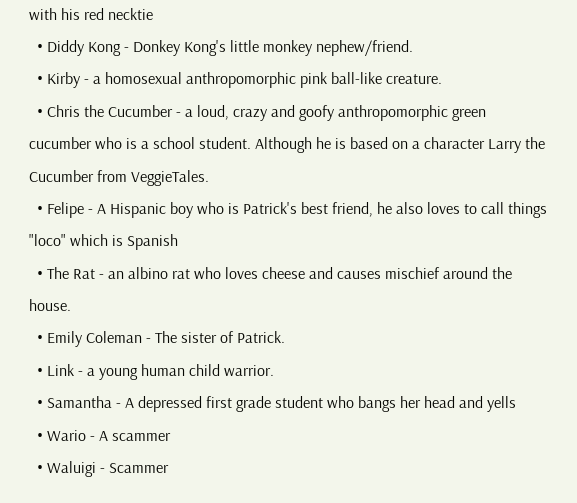with his red necktie
  • Diddy Kong - Donkey Kong's little monkey nephew/friend.
  • Kirby - a homosexual anthropomorphic pink ball-like creature.
  • Chris the Cucumber - a loud, crazy and goofy anthropomorphic green cucumber who is a school student. Although he is based on a character Larry the Cucumber from VeggieTales.
  • Felipe - A Hispanic boy who is Patrick's best friend, he also loves to call things "loco" which is Spanish
  • The Rat - an albino rat who loves cheese and causes mischief around the house.
  • Emily Coleman - The sister of Patrick.
  • Link - a young human child warrior.
  • Samantha - A depressed first grade student who bangs her head and yells
  • Wario - A scammer
  • Waluigi - Scammer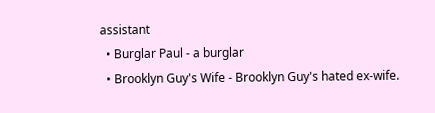assistant
  • Burglar Paul - a burglar
  • Brooklyn Guy's Wife - Brooklyn Guy's hated ex-wife.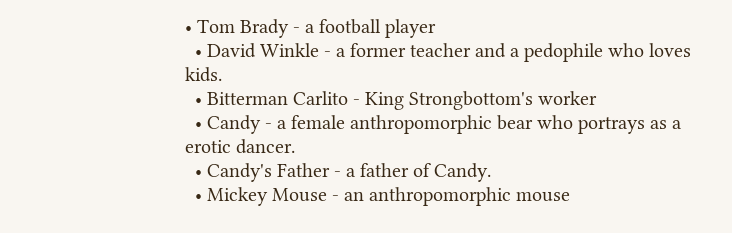• Tom Brady - a football player
  • David Winkle - a former teacher and a pedophile who loves kids.
  • Bitterman Carlito - King Strongbottom's worker
  • Candy - a female anthropomorphic bear who portrays as a erotic dancer.
  • Candy's Father - a father of Candy.
  • Mickey Mouse - an anthropomorphic mouse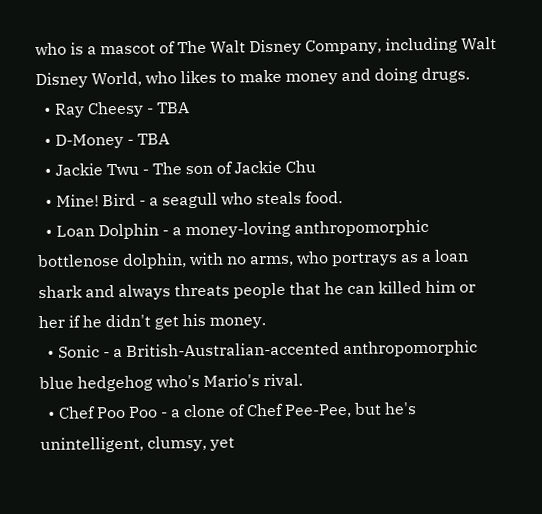who is a mascot of The Walt Disney Company, including Walt Disney World, who likes to make money and doing drugs.
  • Ray Cheesy - TBA
  • D-Money - TBA
  • Jackie Twu - The son of Jackie Chu
  • Mine! Bird - a seagull who steals food.
  • Loan Dolphin - a money-loving anthropomorphic bottlenose dolphin, with no arms, who portrays as a loan shark and always threats people that he can killed him or her if he didn't get his money.
  • Sonic - a British-Australian-accented anthropomorphic blue hedgehog who's Mario's rival.
  • Chef Poo Poo - a clone of Chef Pee-Pee, but he's unintelligent, clumsy, yet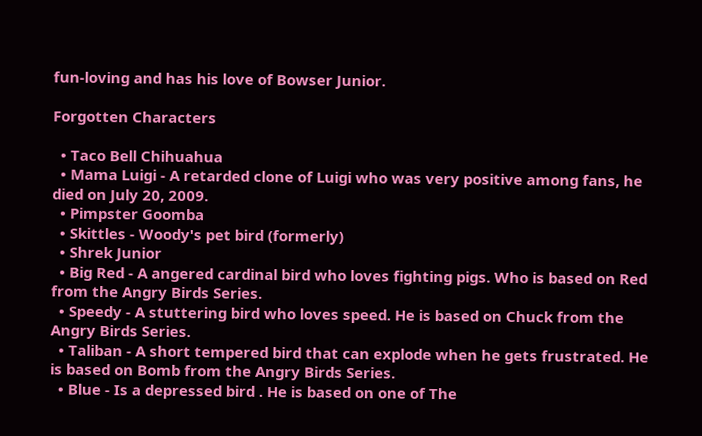fun-loving and has his love of Bowser Junior.

Forgotten Characters

  • Taco Bell Chihuahua
  • Mama Luigi - A retarded clone of Luigi who was very positive among fans, he died on July 20, 2009.
  • Pimpster Goomba
  • Skittles - Woody's pet bird (formerly)
  • Shrek Junior
  • Big Red - A angered cardinal bird who loves fighting pigs. Who is based on Red from the Angry Birds Series.
  • Speedy - A stuttering bird who loves speed. He is based on Chuck from the Angry Birds Series.
  • Taliban - A short tempered bird that can explode when he gets frustrated. He is based on Bomb from the Angry Birds Series.
  • Blue - Is a depressed bird . He is based on one of The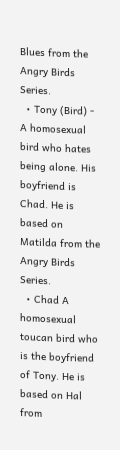Blues from the Angry Birds Series.
  • Tony (Bird) - A homosexual bird who hates being alone. His boyfriend is Chad. He is based on Matilda from the Angry Birds Series.
  • Chad A homosexual toucan bird who is the boyfriend of Tony. He is based on Hal from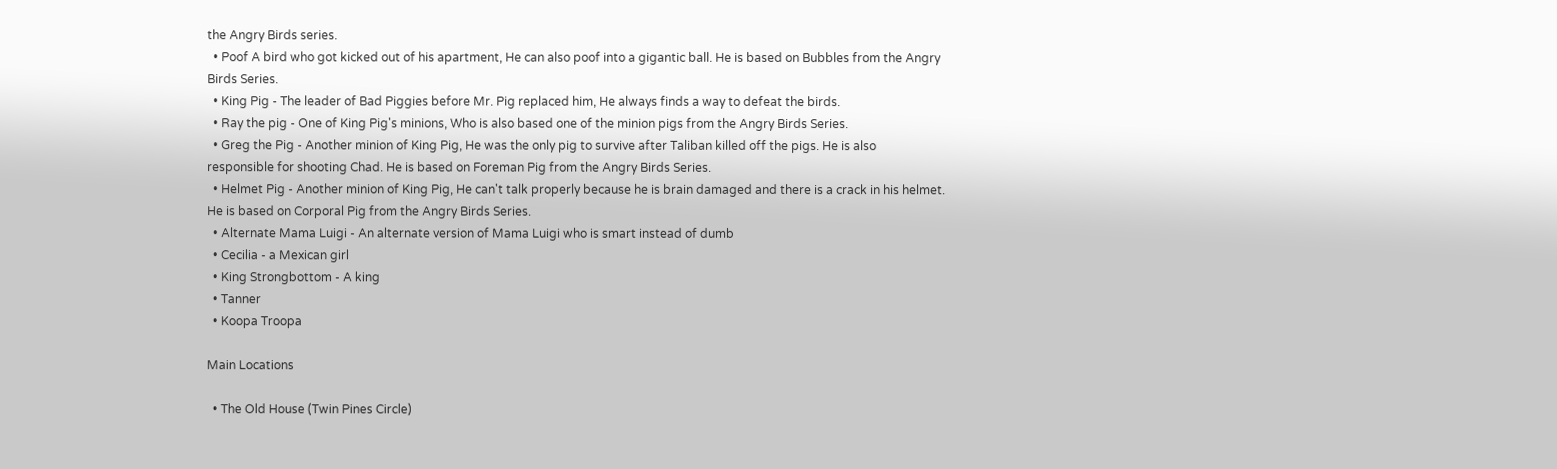the Angry Birds series.
  • Poof A bird who got kicked out of his apartment, He can also poof into a gigantic ball. He is based on Bubbles from the Angry Birds Series.
  • King Pig - The leader of Bad Piggies before Mr. Pig replaced him, He always finds a way to defeat the birds.
  • Ray the pig - One of King Pig's minions, Who is also based one of the minion pigs from the Angry Birds Series.
  • Greg the Pig - Another minion of King Pig, He was the only pig to survive after Taliban killed off the pigs. He is also responsible for shooting Chad. He is based on Foreman Pig from the Angry Birds Series.
  • Helmet Pig - Another minion of King Pig, He can't talk properly because he is brain damaged and there is a crack in his helmet. He is based on Corporal Pig from the Angry Birds Series.
  • Alternate Mama Luigi - An alternate version of Mama Luigi who is smart instead of dumb
  • Cecilia - a Mexican girl
  • King Strongbottom - A king
  • Tanner
  • Koopa Troopa

Main Locations

  • The Old House (Twin Pines Circle)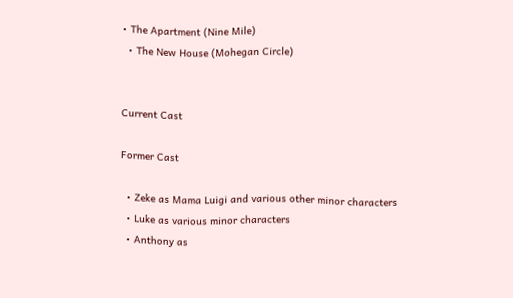• The Apartment (Nine Mile)
  • The New House (Mohegan Circle)


Current Cast

Former Cast

  • Zeke as Mama Luigi and various other minor characters
  • Luke as various minor characters
  • Anthony as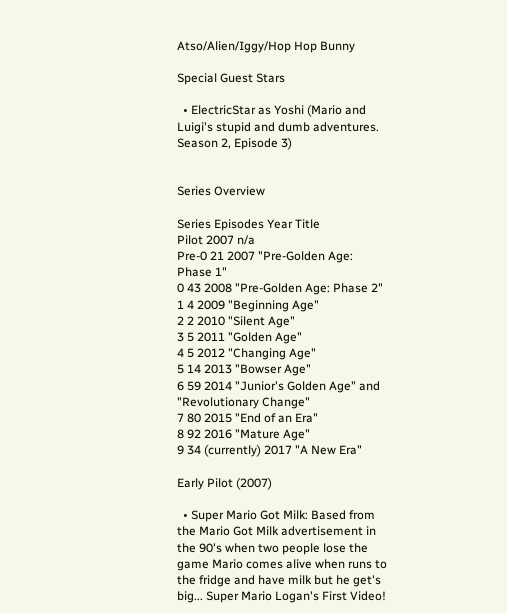Atso/Alien/Iggy/Hop Hop Bunny

Special Guest Stars

  • ElectricStar as Yoshi (Mario and Luigi's stupid and dumb adventures. Season 2, Episode 3)


Series Overview

Series Episodes Year Title
Pilot 2007 n/a
Pre-0 21 2007 "Pre-Golden Age: Phase 1"
0 43 2008 "Pre-Golden Age: Phase 2"
1 4 2009 "Beginning Age"
2 2 2010 "Silent Age"
3 5 2011 "Golden Age"
4 5 2012 "Changing Age"
5 14 2013 "Bowser Age"
6 59 2014 "Junior's Golden Age" and "Revolutionary Change"
7 80 2015 "End of an Era"
8 92 2016 "Mature Age"
9 34 (currently) 2017 "A New Era"

Early Pilot (2007)

  • Super Mario Got Milk: Based from the Mario Got Milk advertisement in the 90's when two people lose the game Mario comes alive when runs to the fridge and have milk but he get's big... Super Mario Logan's First Video!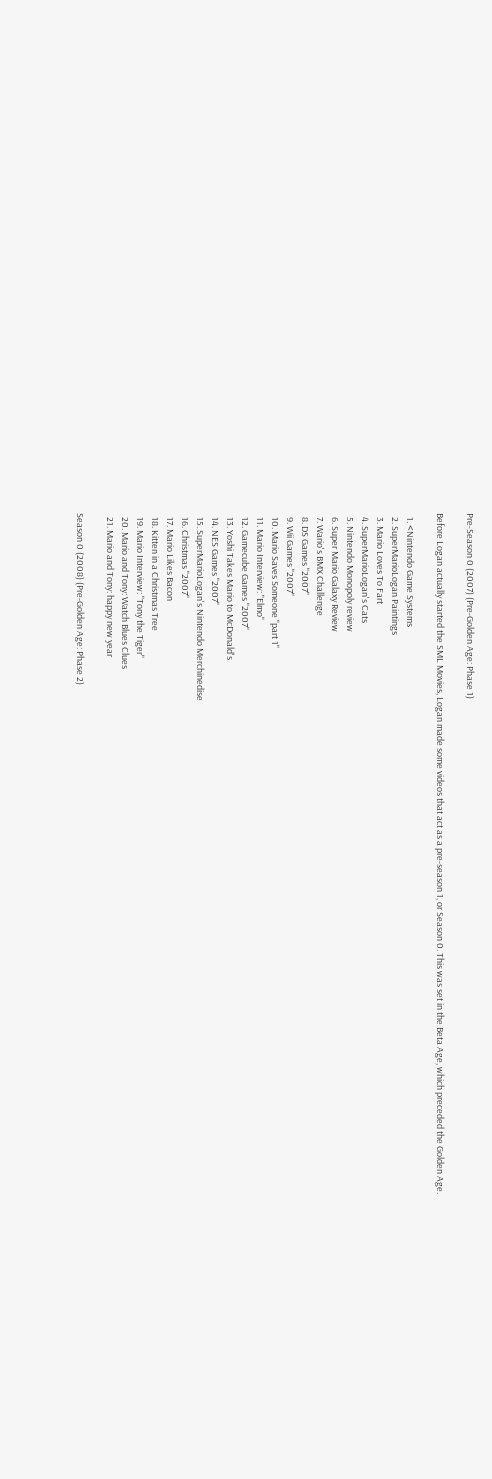Pre-Season 0 (2007) (Pre-Golden Age: Phase 1)

Before Logan actually started the SML Movies, Logan made some videos that act as a pre-season 1, or Season 0. This was set in the Beta Age, which preceded the Golden Age.

  1. <Nintendo Game Systems
  2. SuperMarioLogan Paintings
  3. Mario Loves To Fart
  4. SuperMarioLogan's Cats
  5. Nintendo Monopoly review
  6. Super Mario Galaxy Review
  7. Wario's BMX Challenge
  8. DS Games "2007"
  9. Wii Games "2007"
  10. Mario Saves Someone "part 1"
  11. Mario Interview: "Elmo"
  12. Gamecube Games "2007"
  13. Yoshi Takes Mario to McDonald's
  14. NES Games "2007"
  15. SuperMarioLogan's Nintendo Merchinedise
  16. Christmas "2007"
  17. Mario Likes Bacon
  18. Kitten in a Christmas Tree
  19. Mario Interview: "Tony the Tiger"
  20. Mario and Tony: Watch Blues Clues
  21. Mario and Tony: happy new year

Season 0 (2008) (Pre-Golden Age: Phase 2)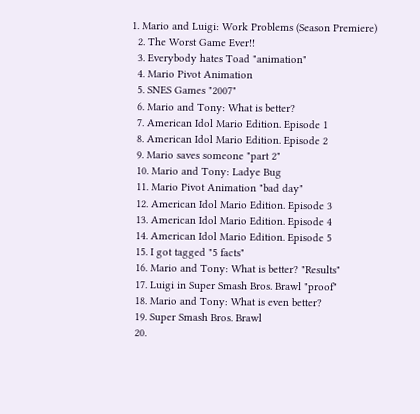1. Mario and Luigi: Work Problems (Season Premiere)
  2. The Worst Game Ever!!
  3. Everybody hates Toad "animation"
  4. Mario Pivot Animation
  5. SNES Games "2007"
  6. Mario and Tony: What is better?
  7. American Idol Mario Edition. Episode 1
  8. American Idol Mario Edition. Episode 2
  9. Mario saves someone "part 2"
  10. Mario and Tony: Ladye Bug
  11. Mario Pivot Animation "bad day"
  12. American Idol Mario Edition. Episode 3
  13. American Idol Mario Edition. Episode 4
  14. American Idol Mario Edition. Episode 5
  15. I got tagged "5 facts"
  16. Mario and Tony: What is better? "Results"
  17. Luigi in Super Smash Bros. Brawl "proof"
  18. Mario and Tony: What is even better?
  19. Super Smash Bros. Brawl
  20.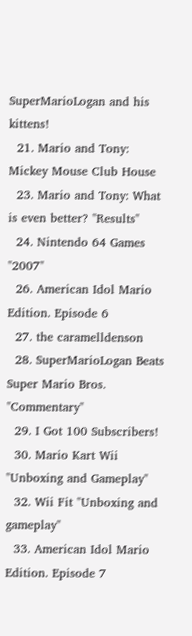SuperMarioLogan and his kittens!
  21. Mario and Tony: Mickey Mouse Club House
  23. Mario and Tony: What is even better? "Results"
  24. Nintendo 64 Games "2007"
  26. American Idol Mario Edition. Episode 6
  27. the caramelldenson
  28. SuperMarioLogan Beats Super Mario Bros. "Commentary"
  29. I Got 100 Subscribers!
  30. Mario Kart Wii "Unboxing and Gameplay"
  32. Wii Fit "Unboxing and gameplay"
  33. American Idol Mario Edition. Episode 7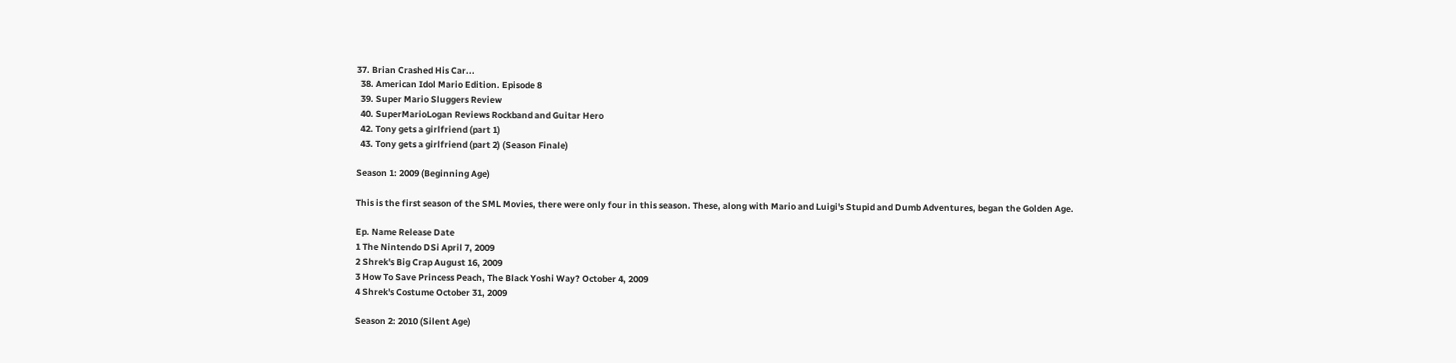37. Brian Crashed His Car...
  38. American Idol Mario Edition. Episode 8
  39. Super Mario Sluggers Review
  40. SuperMarioLogan Reviews Rockband and Guitar Hero
  42. Tony gets a girlfriend (part 1)
  43. Tony gets a girlfriend (part 2) (Season Finale)

Season 1: 2009 (Beginning Age)

This is the first season of the SML Movies, there were only four in this season. These, along with Mario and Luigi's Stupid and Dumb Adventures, began the Golden Age.

Ep. Name Release Date
1 The Nintendo DSi April 7, 2009
2 Shrek's Big Crap August 16, 2009
3 How To Save Princess Peach, The Black Yoshi Way? October 4, 2009
4 Shrek's Costume October 31, 2009

Season 2: 2010 (Silent Age)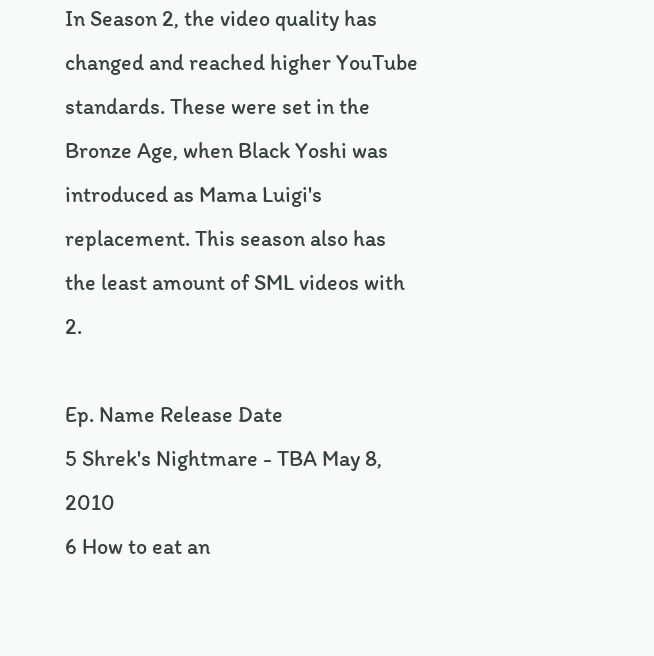In Season 2, the video quality has changed and reached higher YouTube standards. These were set in the Bronze Age, when Black Yoshi was introduced as Mama Luigi's replacement. This season also has the least amount of SML videos with 2.

Ep. Name Release Date
5 Shrek's Nightmare - TBA May 8, 2010
6 How to eat an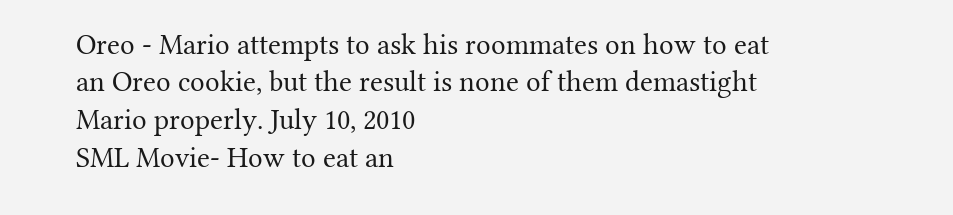Oreo - Mario attempts to ask his roommates on how to eat an Oreo cookie, but the result is none of them demastight Mario properly. July 10, 2010
SML Movie- How to eat an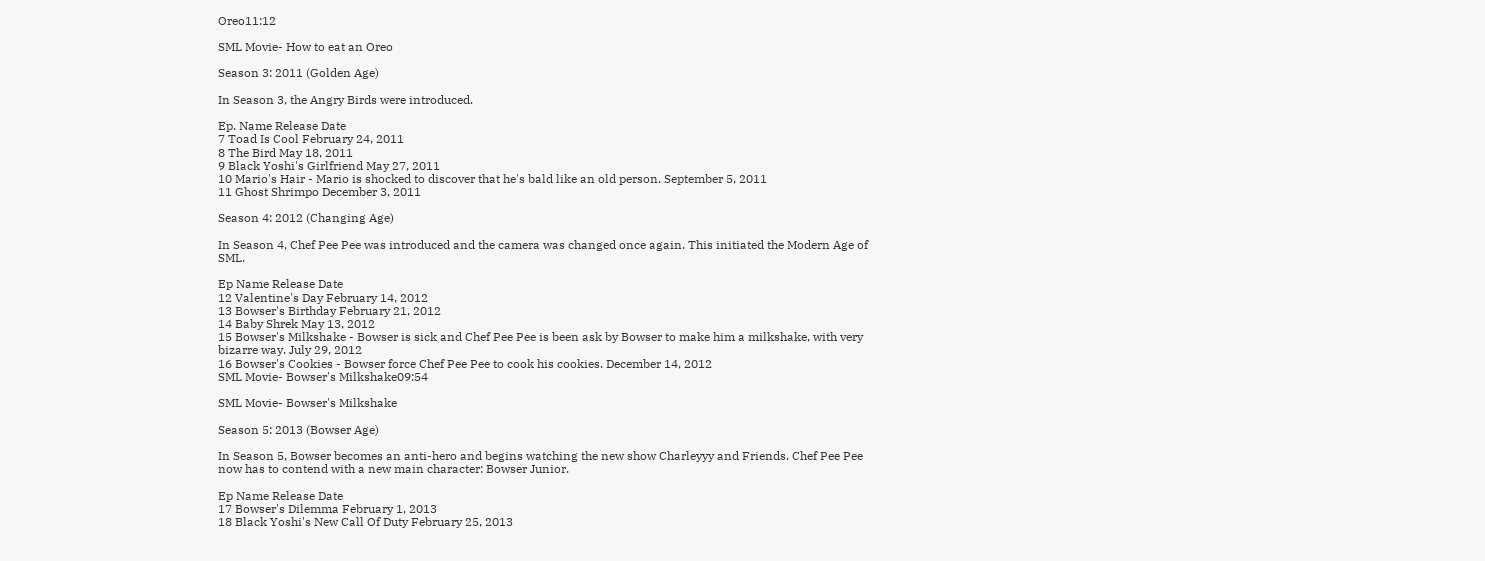Oreo11:12

SML Movie- How to eat an Oreo

Season 3: 2011 (Golden Age)

In Season 3, the Angry Birds were introduced.

Ep. Name Release Date
7 Toad Is Cool February 24, 2011
8 The Bird May 18, 2011
9 Black Yoshi's Girlfriend May 27, 2011
10 Mario's Hair - Mario is shocked to discover that he's bald like an old person. September 5, 2011
11 Ghost Shrimpo December 3, 2011

Season 4: 2012 (Changing Age)

In Season 4, Chef Pee Pee was introduced and the camera was changed once again. This initiated the Modern Age of SML.

Ep Name Release Date
12 Valentine's Day February 14, 2012
13 Bowser's Birthday February 21, 2012
14 Baby Shrek May 13, 2012
15 Bowser's Milkshake - Bowser is sick and Chef Pee Pee is been ask by Bowser to make him a milkshake, with very bizarre way. July 29, 2012
16 Bowser's Cookies - Bowser force Chef Pee Pee to cook his cookies. December 14, 2012
SML Movie- Bowser's Milkshake09:54

SML Movie- Bowser's Milkshake

Season 5: 2013 (Bowser Age)

In Season 5, Bowser becomes an anti-hero and begins watching the new show Charleyyy and Friends. Chef Pee Pee now has to contend with a new main character: Bowser Junior.

Ep Name Release Date
17 Bowser's Dilemma February 1, 2013
18 Black Yoshi's New Call Of Duty February 25, 2013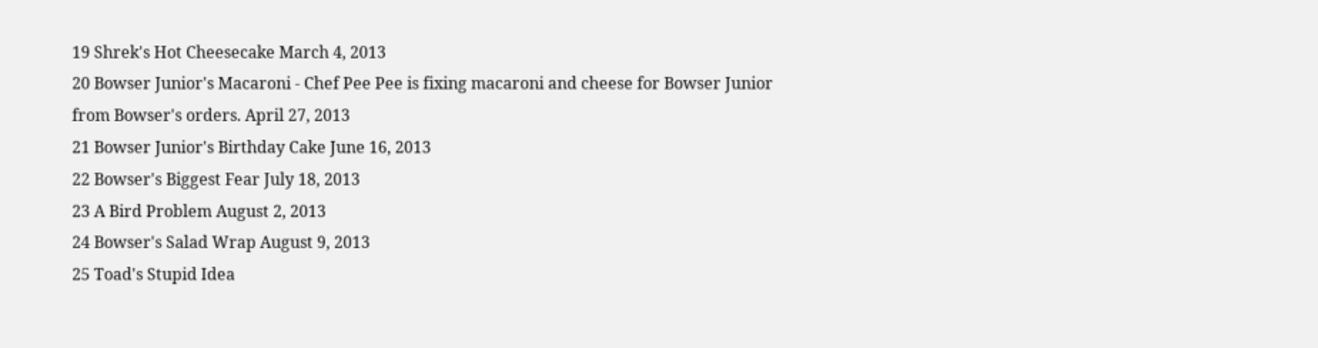19 Shrek's Hot Cheesecake March 4, 2013
20 Bowser Junior's Macaroni - Chef Pee Pee is fixing macaroni and cheese for Bowser Junior from Bowser's orders. April 27, 2013
21 Bowser Junior's Birthday Cake June 16, 2013
22 Bowser's Biggest Fear July 18, 2013
23 A Bird Problem August 2, 2013
24 Bowser's Salad Wrap August 9, 2013
25 Toad's Stupid Idea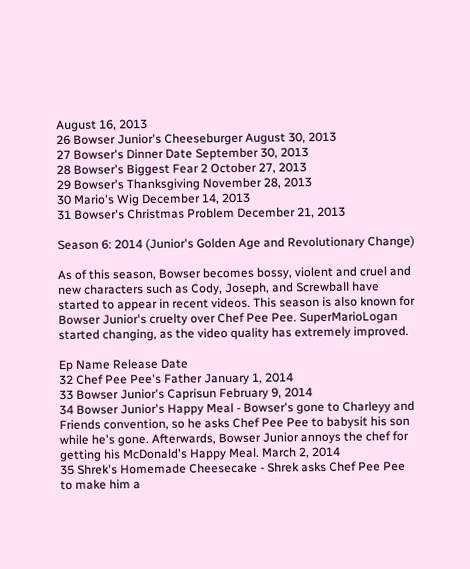August 16, 2013
26 Bowser Junior's Cheeseburger August 30, 2013
27 Bowser's Dinner Date September 30, 2013
28 Bowser's Biggest Fear 2 October 27, 2013
29 Bowser's Thanksgiving November 28, 2013
30 Mario's Wig December 14, 2013
31 Bowser's Christmas Problem December 21, 2013

Season 6: 2014 (Junior's Golden Age and Revolutionary Change)

As of this season, Bowser becomes bossy, violent and cruel and new characters such as Cody, Joseph, and Screwball have started to appear in recent videos. This season is also known for Bowser Junior's cruelty over Chef Pee Pee. SuperMarioLogan started changing, as the video quality has extremely improved.

Ep Name Release Date
32 Chef Pee Pee's Father January 1, 2014
33 Bowser Junior's Caprisun February 9, 2014
34 Bowser Junior's Happy Meal - Bowser's gone to Charleyy and Friends convention, so he asks Chef Pee Pee to babysit his son while he's gone. Afterwards, Bowser Junior annoys the chef for getting his McDonald's Happy Meal. March 2, 2014
35 Shrek's Homemade Cheesecake - Shrek asks Chef Pee Pee to make him a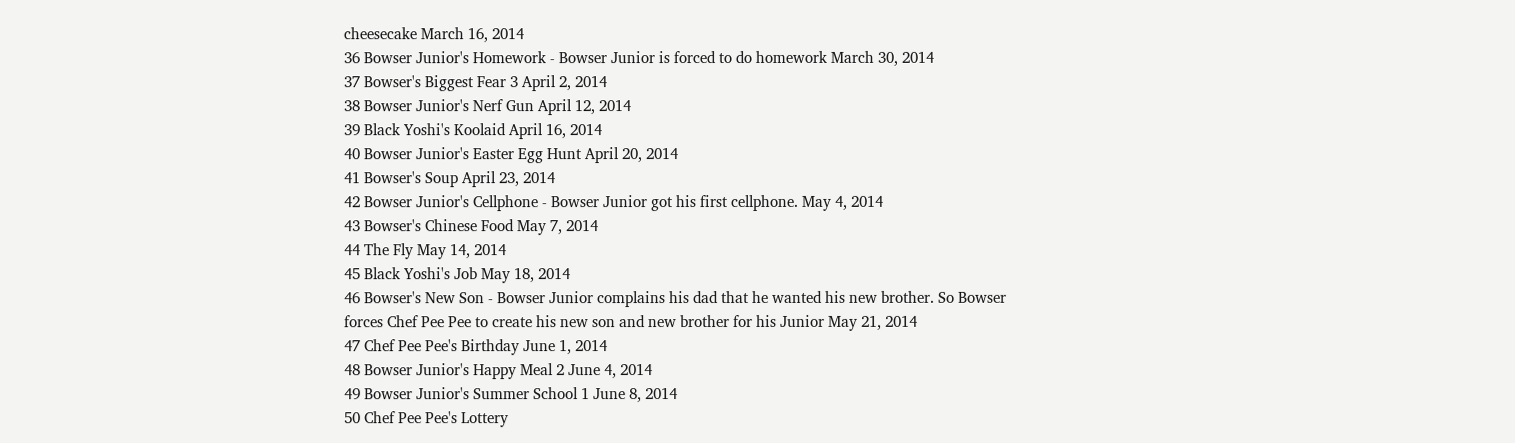cheesecake March 16, 2014
36 Bowser Junior's Homework - Bowser Junior is forced to do homework March 30, 2014
37 Bowser's Biggest Fear 3 April 2, 2014
38 Bowser Junior's Nerf Gun April 12, 2014
39 Black Yoshi's Koolaid April 16, 2014
40 Bowser Junior's Easter Egg Hunt April 20, 2014
41 Bowser's Soup April 23, 2014
42 Bowser Junior's Cellphone - Bowser Junior got his first cellphone. May 4, 2014
43 Bowser's Chinese Food May 7, 2014
44 The Fly May 14, 2014
45 Black Yoshi's Job May 18, 2014
46 Bowser's New Son - Bowser Junior complains his dad that he wanted his new brother. So Bowser forces Chef Pee Pee to create his new son and new brother for his Junior May 21, 2014
47 Chef Pee Pee's Birthday June 1, 2014
48 Bowser Junior's Happy Meal 2 June 4, 2014
49 Bowser Junior's Summer School 1 June 8, 2014
50 Chef Pee Pee's Lottery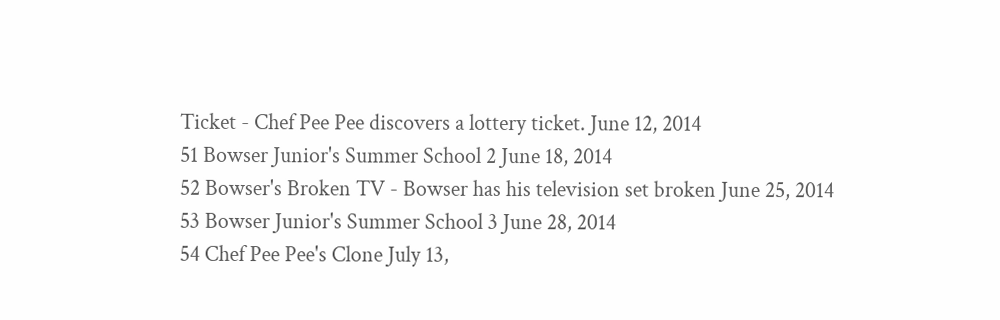Ticket - Chef Pee Pee discovers a lottery ticket. June 12, 2014
51 Bowser Junior's Summer School 2 June 18, 2014
52 Bowser's Broken TV - Bowser has his television set broken June 25, 2014
53 Bowser Junior's Summer School 3 June 28, 2014
54 Chef Pee Pee's Clone July 13,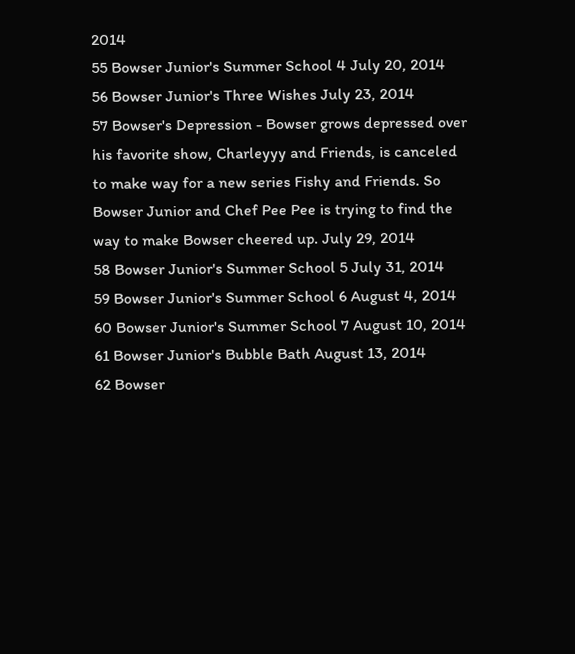2014
55 Bowser Junior's Summer School 4 July 20, 2014
56 Bowser Junior's Three Wishes July 23, 2014
57 Bowser's Depression - Bowser grows depressed over his favorite show, Charleyyy and Friends, is canceled to make way for a new series Fishy and Friends. So Bowser Junior and Chef Pee Pee is trying to find the way to make Bowser cheered up. July 29, 2014
58 Bowser Junior's Summer School 5 July 31, 2014
59 Bowser Junior's Summer School 6 August 4, 2014
60 Bowser Junior's Summer School 7 August 10, 2014
61 Bowser Junior's Bubble Bath August 13, 2014
62 Bowser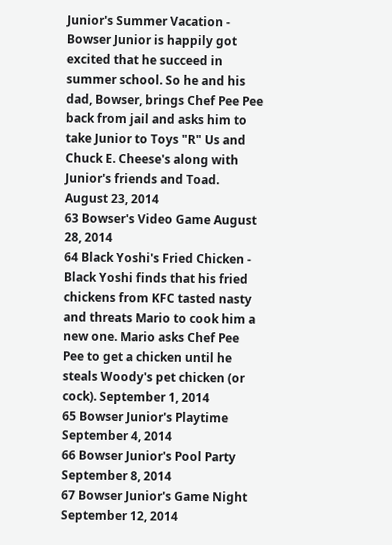Junior's Summer Vacation - Bowser Junior is happily got excited that he succeed in summer school. So he and his dad, Bowser, brings Chef Pee Pee back from jail and asks him to take Junior to Toys "R" Us and Chuck E. Cheese's along with Junior's friends and Toad. August 23, 2014
63 Bowser's Video Game August 28, 2014
64 Black Yoshi's Fried Chicken - Black Yoshi finds that his fried chickens from KFC tasted nasty and threats Mario to cook him a new one. Mario asks Chef Pee Pee to get a chicken until he steals Woody's pet chicken (or cock). September 1, 2014
65 Bowser Junior's Playtime September 4, 2014
66 Bowser Junior's Pool Party September 8, 2014
67 Bowser Junior's Game Night September 12, 2014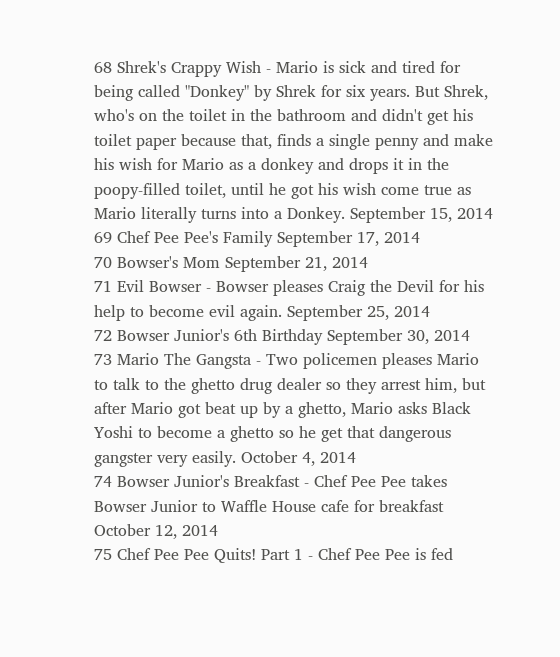68 Shrek's Crappy Wish - Mario is sick and tired for being called "Donkey" by Shrek for six years. But Shrek, who's on the toilet in the bathroom and didn't get his toilet paper because that, finds a single penny and make his wish for Mario as a donkey and drops it in the poopy-filled toilet, until he got his wish come true as Mario literally turns into a Donkey. September 15, 2014
69 Chef Pee Pee's Family September 17, 2014
70 Bowser's Mom September 21, 2014
71 Evil Bowser - Bowser pleases Craig the Devil for his help to become evil again. September 25, 2014
72 Bowser Junior's 6th Birthday September 30, 2014
73 Mario The Gangsta - Two policemen pleases Mario to talk to the ghetto drug dealer so they arrest him, but after Mario got beat up by a ghetto, Mario asks Black Yoshi to become a ghetto so he get that dangerous gangster very easily. October 4, 2014
74 Bowser Junior's Breakfast - Chef Pee Pee takes Bowser Junior to Waffle House cafe for breakfast October 12, 2014
75 Chef Pee Pee Quits! Part 1 - Chef Pee Pee is fed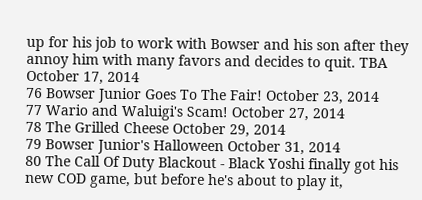up for his job to work with Bowser and his son after they annoy him with many favors and decides to quit. TBA October 17, 2014
76 Bowser Junior Goes To The Fair! October 23, 2014
77 Wario and Waluigi's Scam! October 27, 2014
78 The Grilled Cheese October 29, 2014
79 Bowser Junior's Halloween October 31, 2014
80 The Call Of Duty Blackout - Black Yoshi finally got his new COD game, but before he's about to play it,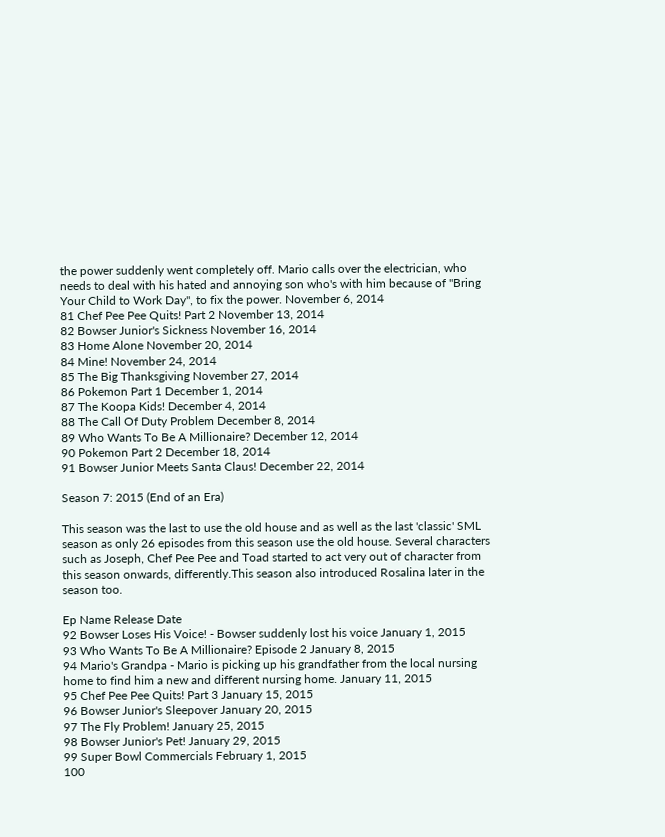the power suddenly went completely off. Mario calls over the electrician, who needs to deal with his hated and annoying son who's with him because of "Bring Your Child to Work Day", to fix the power. November 6, 2014
81 Chef Pee Pee Quits! Part 2 November 13, 2014
82 Bowser Junior's Sickness November 16, 2014
83 Home Alone November 20, 2014
84 Mine! November 24, 2014
85 The Big Thanksgiving November 27, 2014
86 Pokemon Part 1 December 1, 2014
87 The Koopa Kids! December 4, 2014
88 The Call Of Duty Problem December 8, 2014
89 Who Wants To Be A Millionaire? December 12, 2014
90 Pokemon Part 2 December 18, 2014
91 Bowser Junior Meets Santa Claus! December 22, 2014

Season 7: 2015 (End of an Era)

This season was the last to use the old house and as well as the last 'classic' SML season as only 26 episodes from this season use the old house. Several characters such as Joseph, Chef Pee Pee and Toad started to act very out of character from this season onwards, differently.This season also introduced Rosalina later in the season too.

Ep Name Release Date
92 Bowser Loses His Voice! - Bowser suddenly lost his voice January 1, 2015
93 Who Wants To Be A Millionaire? Episode 2 January 8, 2015
94 Mario's Grandpa - Mario is picking up his grandfather from the local nursing home to find him a new and different nursing home. January 11, 2015
95 Chef Pee Pee Quits! Part 3 January 15, 2015
96 Bowser Junior's Sleepover January 20, 2015
97 The Fly Problem! January 25, 2015
98 Bowser Junior's Pet! January 29, 2015
99 Super Bowl Commercials February 1, 2015
100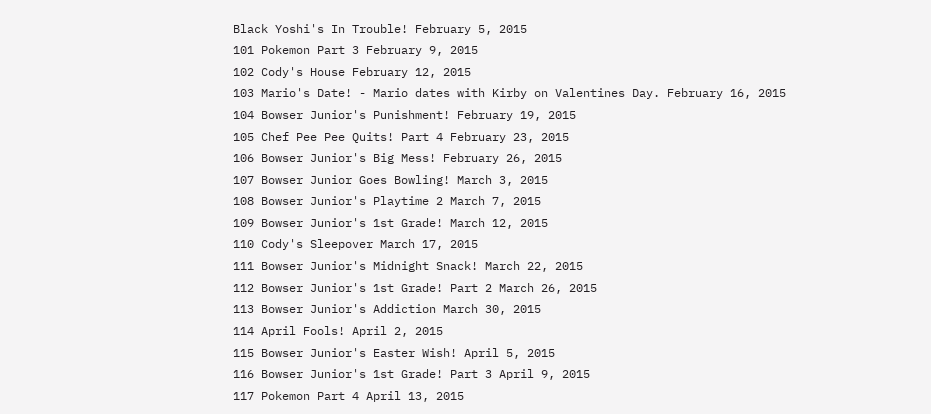Black Yoshi's In Trouble! February 5, 2015
101 Pokemon Part 3 February 9, 2015
102 Cody's House February 12, 2015
103 Mario's Date! - Mario dates with Kirby on Valentines Day. February 16, 2015
104 Bowser Junior's Punishment! February 19, 2015
105 Chef Pee Pee Quits! Part 4 February 23, 2015
106 Bowser Junior's Big Mess! February 26, 2015
107 Bowser Junior Goes Bowling! March 3, 2015
108 Bowser Junior's Playtime 2 March 7, 2015
109 Bowser Junior's 1st Grade! March 12, 2015
110 Cody's Sleepover March 17, 2015
111 Bowser Junior's Midnight Snack! March 22, 2015
112 Bowser Junior's 1st Grade! Part 2 March 26, 2015
113 Bowser Junior's Addiction March 30, 2015
114 April Fools! April 2, 2015
115 Bowser Junior's Easter Wish! April 5, 2015
116 Bowser Junior's 1st Grade! Part 3 April 9, 2015
117 Pokemon Part 4 April 13, 2015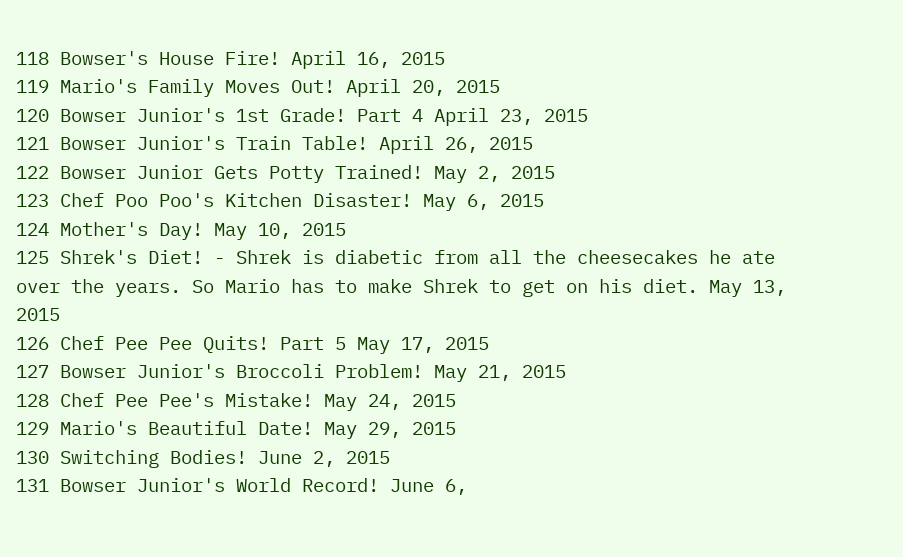118 Bowser's House Fire! April 16, 2015
119 Mario's Family Moves Out! April 20, 2015
120 Bowser Junior's 1st Grade! Part 4 April 23, 2015
121 Bowser Junior's Train Table! April 26, 2015
122 Bowser Junior Gets Potty Trained! May 2, 2015
123 Chef Poo Poo's Kitchen Disaster! May 6, 2015
124 Mother's Day! May 10, 2015
125 Shrek's Diet! - Shrek is diabetic from all the cheesecakes he ate over the years. So Mario has to make Shrek to get on his diet. May 13, 2015
126 Chef Pee Pee Quits! Part 5 May 17, 2015
127 Bowser Junior's Broccoli Problem! May 21, 2015
128 Chef Pee Pee's Mistake! May 24, 2015
129 Mario's Beautiful Date! May 29, 2015
130 Switching Bodies! June 2, 2015
131 Bowser Junior's World Record! June 6,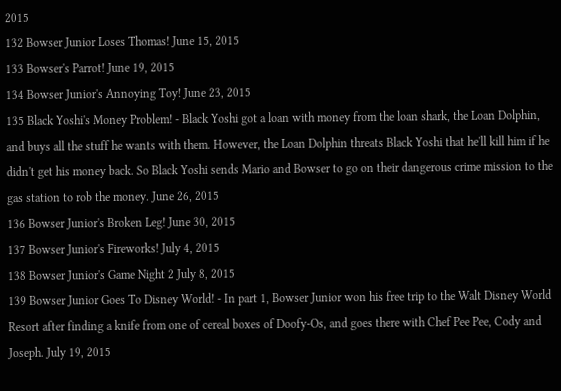2015
132 Bowser Junior Loses Thomas! June 15, 2015
133 Bowser's Parrot! June 19, 2015
134 Bowser Junior's Annoying Toy! June 23, 2015
135 Black Yoshi's Money Problem! - Black Yoshi got a loan with money from the loan shark, the Loan Dolphin, and buys all the stuff he wants with them. However, the Loan Dolphin threats Black Yoshi that he'll kill him if he didn't get his money back. So Black Yoshi sends Mario and Bowser to go on their dangerous crime mission to the gas station to rob the money. June 26, 2015
136 Bowser Junior's Broken Leg! June 30, 2015
137 Bowser Junior's Fireworks! July 4, 2015
138 Bowser Junior's Game Night 2 July 8, 2015
139 Bowser Junior Goes To Disney World! - In part 1, Bowser Junior won his free trip to the Walt Disney World Resort after finding a knife from one of cereal boxes of Doofy-Os, and goes there with Chef Pee Pee, Cody and Joseph. July 19, 2015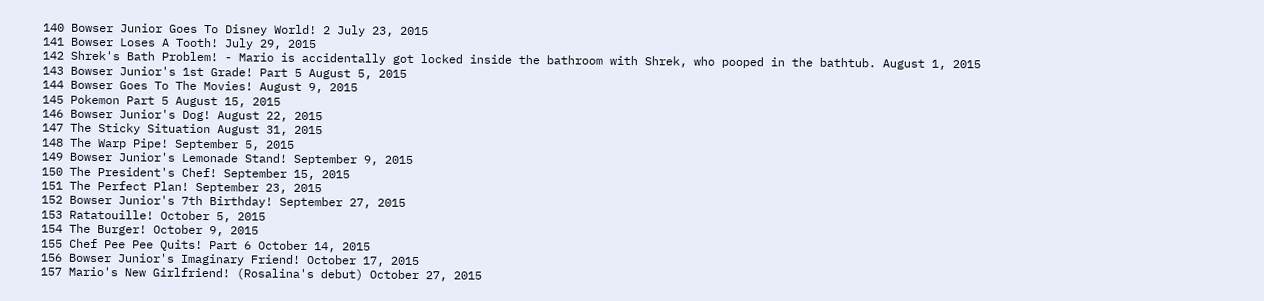140 Bowser Junior Goes To Disney World! 2 July 23, 2015
141 Bowser Loses A Tooth! July 29, 2015
142 Shrek's Bath Problem! - Mario is accidentally got locked inside the bathroom with Shrek, who pooped in the bathtub. August 1, 2015
143 Bowser Junior's 1st Grade! Part 5 August 5, 2015
144 Bowser Goes To The Movies! August 9, 2015
145 Pokemon Part 5 August 15, 2015
146 Bowser Junior's Dog! August 22, 2015
147 The Sticky Situation August 31, 2015
148 The Warp Pipe! September 5, 2015
149 Bowser Junior's Lemonade Stand! September 9, 2015
150 The President's Chef! September 15, 2015
151 The Perfect Plan! September 23, 2015
152 Bowser Junior's 7th Birthday! September 27, 2015
153 Ratatouille! October 5, 2015
154 The Burger! October 9, 2015
155 Chef Pee Pee Quits! Part 6 October 14, 2015
156 Bowser Junior's Imaginary Friend! October 17, 2015
157 Mario's New Girlfriend! (Rosalina's debut) October 27, 2015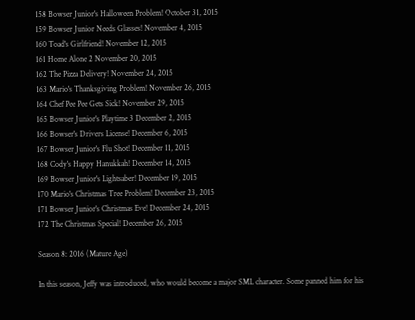158 Bowser Junior's Halloween Problem! October 31, 2015
159 Bowser Junior Needs Glasses! November 4, 2015
160 Toad's Girlfriend! November 12, 2015
161 Home Alone 2 November 20, 2015
162 The Pizza Delivery! November 24, 2015
163 Mario's Thanksgiving Problem! November 26, 2015
164 Chef Pee Pee Gets Sick! November 29, 2015
165 Bowser Junior's Playtime 3 December 2, 2015
166 Bowser's Drivers License! December 6, 2015
167 Bowser Junior's Flu Shot! December 11, 2015
168 Cody's Happy Hanukkah! December 14, 2015
169 Bowser Junior's Lightsaber! December 19, 2015
170 Mario's Christmas Tree Problem! December 23, 2015
171 Bowser Junior's Christmas Eve! December 24, 2015
172 The Christmas Special! December 26, 2015

Season 8: 2016 (Mature Age)

In this season, Jeffy was introduced, who would become a major SML character. Some panned him for his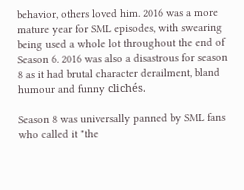behavior, others loved him. 2016 was a more mature year for SML episodes, with swearing being used a whole lot throughout the end of Season 6. 2016 was also a disastrous for season 8 as it had brutal character derailment, bland humour and funny clichés.

Season 8 was universally panned by SML fans who called it "the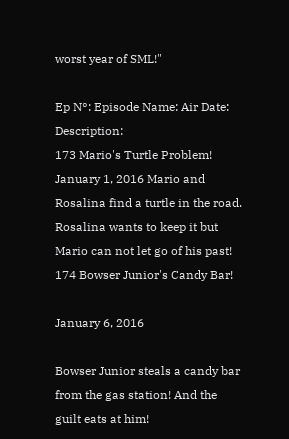worst year of SML!"

Ep N°: Episode Name: Air Date: Description:
173 Mario's Turtle Problem! January 1, 2016 Mario and Rosalina find a turtle in the road. Rosalina wants to keep it but Mario can not let go of his past!
174 Bowser Junior's Candy Bar!

January 6, 2016

Bowser Junior steals a candy bar from the gas station! And the guilt eats at him!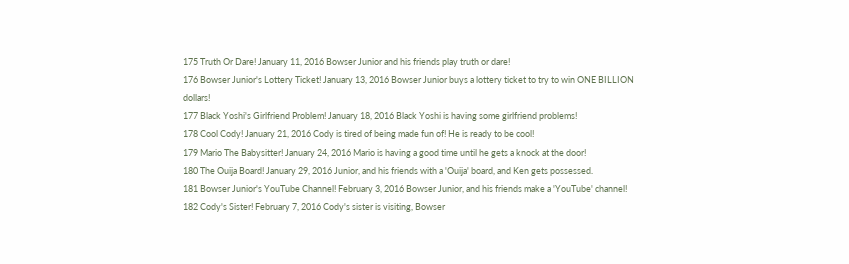175 Truth Or Dare! January 11, 2016 Bowser Junior and his friends play truth or dare!
176 Bowser Junior's Lottery Ticket! January 13, 2016 Bowser Junior buys a lottery ticket to try to win ONE BILLION dollars!
177 Black Yoshi's Girlfriend Problem! January 18, 2016 Black Yoshi is having some girlfriend problems!
178 Cool Cody! January 21, 2016 Cody is tired of being made fun of! He is ready to be cool!
179 Mario The Babysitter! January 24, 2016 Mario is having a good time until he gets a knock at the door!
180 The Ouija Board! January 29, 2016 Junior, and his friends with a 'Ouija' board, and Ken gets possessed.
181 Bowser Junior's YouTube Channel! February 3, 2016 Bowser Junior, and his friends make a 'YouTube' channel!
182 Cody's Sister! February 7, 2016 Cody's sister is visiting, Bowser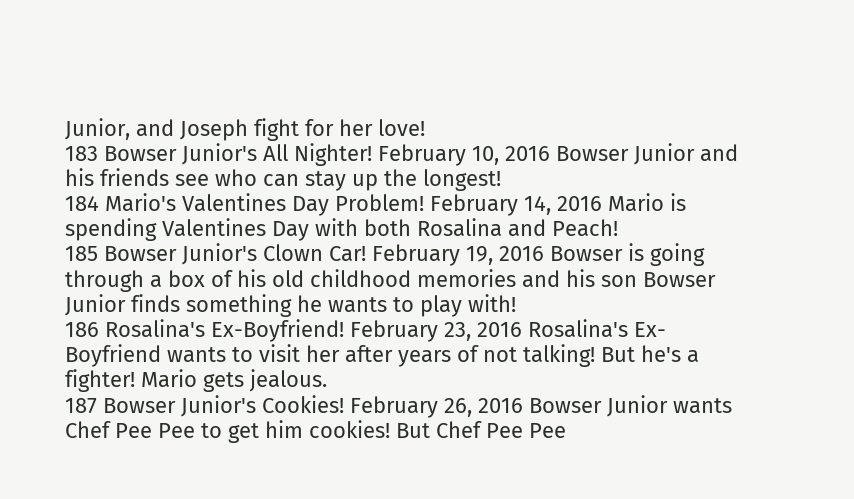Junior, and Joseph fight for her love!
183 Bowser Junior's All Nighter! February 10, 2016 Bowser Junior and his friends see who can stay up the longest!
184 Mario's Valentines Day Problem! February 14, 2016 Mario is spending Valentines Day with both Rosalina and Peach!
185 Bowser Junior's Clown Car! February 19, 2016 Bowser is going through a box of his old childhood memories and his son Bowser Junior finds something he wants to play with!
186 Rosalina's Ex-Boyfriend! February 23, 2016 Rosalina's Ex-Boyfriend wants to visit her after years of not talking! But he's a fighter! Mario gets jealous.
187 Bowser Junior's Cookies! February 26, 2016 Bowser Junior wants Chef Pee Pee to get him cookies! But Chef Pee Pee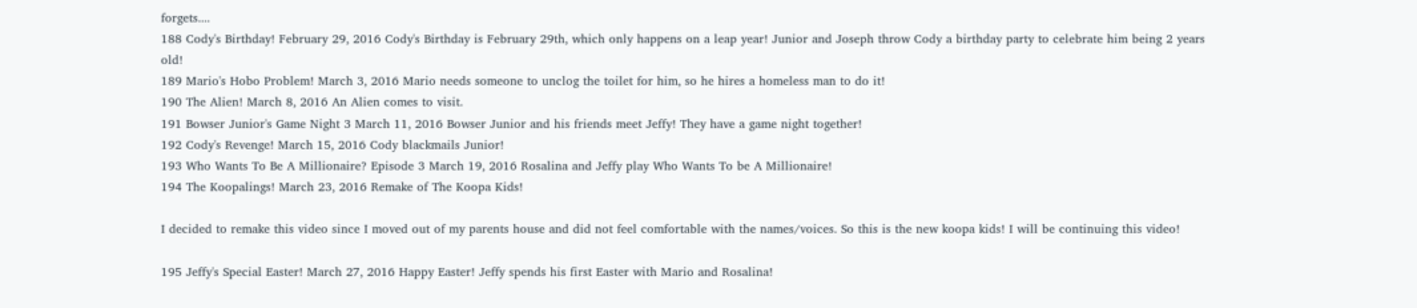forgets....
188 Cody's Birthday! February 29, 2016 Cody's Birthday is February 29th, which only happens on a leap year! Junior and Joseph throw Cody a birthday party to celebrate him being 2 years old!
189 Mario's Hobo Problem! March 3, 2016 Mario needs someone to unclog the toilet for him, so he hires a homeless man to do it!
190 The Alien! March 8, 2016 An Alien comes to visit.
191 Bowser Junior's Game Night 3 March 11, 2016 Bowser Junior and his friends meet Jeffy! They have a game night together!
192 Cody's Revenge! March 15, 2016 Cody blackmails Junior!
193 Who Wants To Be A Millionaire? Episode 3 March 19, 2016 Rosalina and Jeffy play Who Wants To be A Millionaire!
194 The Koopalings! March 23, 2016 Remake of The Koopa Kids!

I decided to remake this video since I moved out of my parents house and did not feel comfortable with the names/voices. So this is the new koopa kids! I will be continuing this video!

195 Jeffy's Special Easter! March 27, 2016 Happy Easter! Jeffy spends his first Easter with Mario and Rosalina!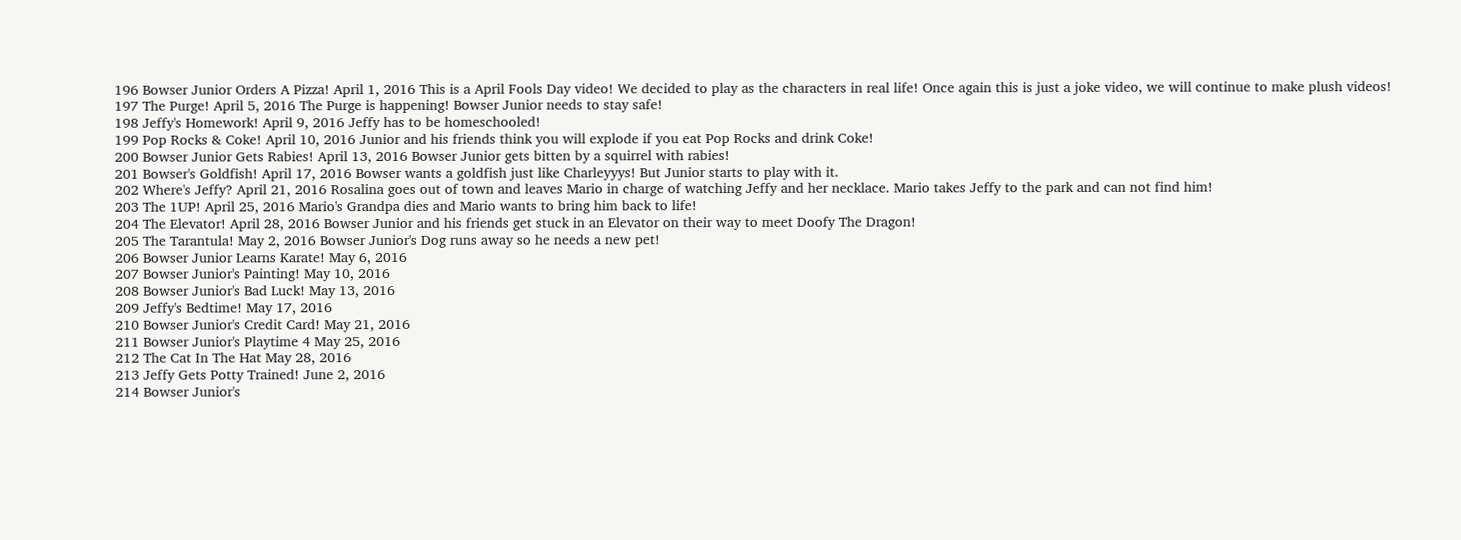196 Bowser Junior Orders A Pizza! April 1, 2016 This is a April Fools Day video! We decided to play as the characters in real life! Once again this is just a joke video, we will continue to make plush videos!
197 The Purge! April 5, 2016 The Purge is happening! Bowser Junior needs to stay safe!
198 Jeffy's Homework! April 9, 2016 Jeffy has to be homeschooled!
199 Pop Rocks & Coke! April 10, 2016 Junior and his friends think you will explode if you eat Pop Rocks and drink Coke!
200 Bowser Junior Gets Rabies! April 13, 2016 Bowser Junior gets bitten by a squirrel with rabies!
201 Bowser's Goldfish! April 17, 2016 Bowser wants a goldfish just like Charleyyys! But Junior starts to play with it.
202 Where's Jeffy? April 21, 2016 Rosalina goes out of town and leaves Mario in charge of watching Jeffy and her necklace. Mario takes Jeffy to the park and can not find him!
203 The 1UP! April 25, 2016 Mario's Grandpa dies and Mario wants to bring him back to life!
204 The Elevator! April 28, 2016 Bowser Junior and his friends get stuck in an Elevator on their way to meet Doofy The Dragon!
205 The Tarantula! May 2, 2016 Bowser Junior's Dog runs away so he needs a new pet!
206 Bowser Junior Learns Karate! May 6, 2016
207 Bowser Junior's Painting! May 10, 2016
208 Bowser Junior's Bad Luck! May 13, 2016
209 Jeffy's Bedtime! May 17, 2016
210 Bowser Junior's Credit Card! May 21, 2016
211 Bowser Junior's Playtime 4 May 25, 2016
212 The Cat In The Hat May 28, 2016
213 Jeffy Gets Potty Trained! June 2, 2016
214 Bowser Junior's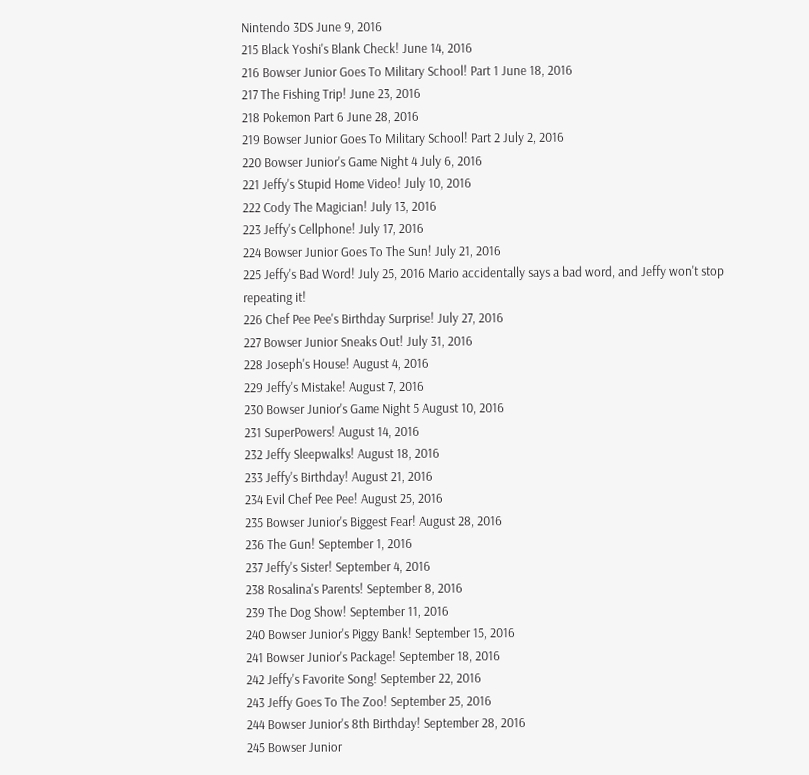Nintendo 3DS June 9, 2016
215 Black Yoshi's Blank Check! June 14, 2016
216 Bowser Junior Goes To Military School! Part 1 June 18, 2016
217 The Fishing Trip! June 23, 2016
218 Pokemon Part 6 June 28, 2016
219 Bowser Junior Goes To Military School! Part 2 July 2, 2016
220 Bowser Junior's Game Night 4 July 6, 2016
221 Jeffy's Stupid Home Video! July 10, 2016
222 Cody The Magician! July 13, 2016
223 Jeffy's Cellphone! July 17, 2016
224 Bowser Junior Goes To The Sun! July 21, 2016
225 Jeffy's Bad Word! July 25, 2016 Mario accidentally says a bad word, and Jeffy won't stop repeating it!
226 Chef Pee Pee's Birthday Surprise! July 27, 2016
227 Bowser Junior Sneaks Out! July 31, 2016
228 Joseph's House! August 4, 2016
229 Jeffy's Mistake! August 7, 2016
230 Bowser Junior's Game Night 5 August 10, 2016
231 SuperPowers! August 14, 2016
232 Jeffy Sleepwalks! August 18, 2016
233 Jeffy's Birthday! August 21, 2016
234 Evil Chef Pee Pee! August 25, 2016
235 Bowser Junior's Biggest Fear! August 28, 2016
236 The Gun! September 1, 2016
237 Jeffy's Sister! September 4, 2016
238 Rosalina's Parents! September 8, 2016
239 The Dog Show! September 11, 2016
240 Bowser Junior's Piggy Bank! September 15, 2016
241 Bowser Junior's Package! September 18, 2016
242 Jeffy's Favorite Song! September 22, 2016
243 Jeffy Goes To The Zoo! September 25, 2016
244 Bowser Junior's 8th Birthday! September 28, 2016
245 Bowser Junior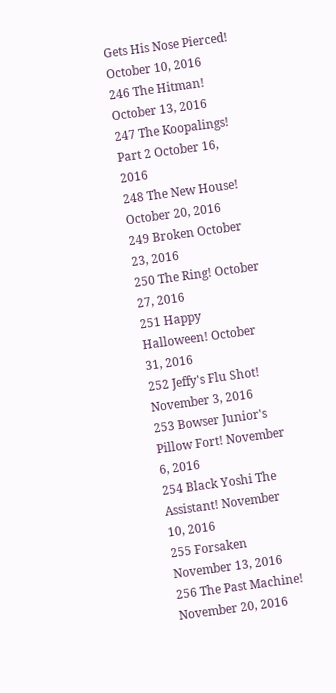Gets His Nose Pierced! October 10, 2016
246 The Hitman! October 13, 2016
247 The Koopalings! Part 2 October 16, 2016
248 The New House! October 20, 2016
249 Broken October 23, 2016
250 The Ring! October 27, 2016
251 Happy Halloween! October 31, 2016
252 Jeffy's Flu Shot! November 3, 2016
253 Bowser Junior's Pillow Fort! November 6, 2016
254 Black Yoshi The Assistant! November 10, 2016
255 Forsaken November 13, 2016
256 The Past Machine! November 20, 2016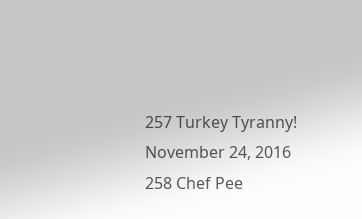257 Turkey Tyranny! November 24, 2016
258 Chef Pee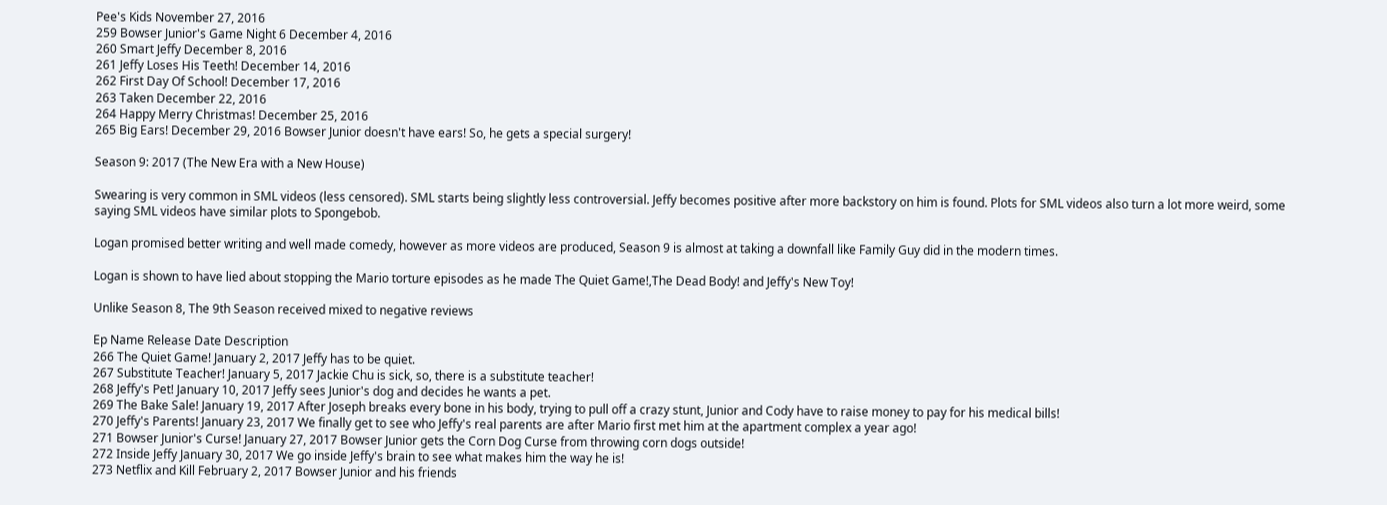Pee's Kids November 27, 2016
259 Bowser Junior's Game Night 6 December 4, 2016
260 Smart Jeffy December 8, 2016
261 Jeffy Loses His Teeth! December 14, 2016
262 First Day Of School! December 17, 2016
263 Taken December 22, 2016
264 Happy Merry Christmas! December 25, 2016
265 Big Ears! December 29, 2016 Bowser Junior doesn't have ears! So, he gets a special surgery!

Season 9: 2017 (The New Era with a New House)

Swearing is very common in SML videos (less censored). SML starts being slightly less controversial. Jeffy becomes positive after more backstory on him is found. Plots for SML videos also turn a lot more weird, some saying SML videos have similar plots to Spongebob.

Logan promised better writing and well made comedy, however as more videos are produced, Season 9 is almost at taking a downfall like Family Guy did in the modern times.

Logan is shown to have lied about stopping the Mario torture episodes as he made The Quiet Game!,The Dead Body! and Jeffy's New Toy!

Unlike Season 8, The 9th Season received mixed to negative reviews

Ep Name Release Date Description
266 The Quiet Game! January 2, 2017 Jeffy has to be quiet.
267 Substitute Teacher! January 5, 2017 Jackie Chu is sick, so, there is a substitute teacher!
268 Jeffy's Pet! January 10, 2017 Jeffy sees Junior's dog and decides he wants a pet.
269 The Bake Sale! January 19, 2017 After Joseph breaks every bone in his body, trying to pull off a crazy stunt, Junior and Cody have to raise money to pay for his medical bills!
270 Jeffy's Parents! January 23, 2017 We finally get to see who Jeffy's real parents are after Mario first met him at the apartment complex a year ago!
271 Bowser Junior's Curse! January 27, 2017 Bowser Junior gets the Corn Dog Curse from throwing corn dogs outside!
272 Inside Jeffy January 30, 2017 We go inside Jeffy's brain to see what makes him the way he is!
273 Netflix and Kill February 2, 2017 Bowser Junior and his friends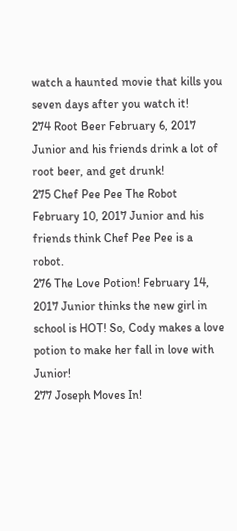watch a haunted movie that kills you seven days after you watch it!
274 Root Beer February 6, 2017 Junior and his friends drink a lot of root beer, and get drunk!
275 Chef Pee Pee The Robot February 10, 2017 Junior and his friends think Chef Pee Pee is a robot.
276 The Love Potion! February 14, 2017 Junior thinks the new girl in school is HOT! So, Cody makes a love potion to make her fall in love with Junior!
277 Joseph Moves In!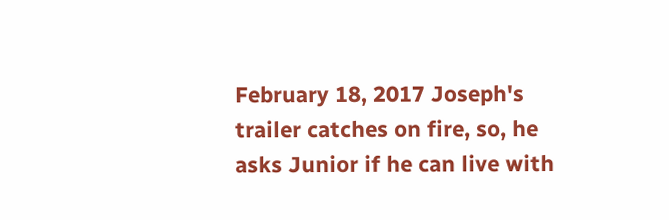February 18, 2017 Joseph's trailer catches on fire, so, he asks Junior if he can live with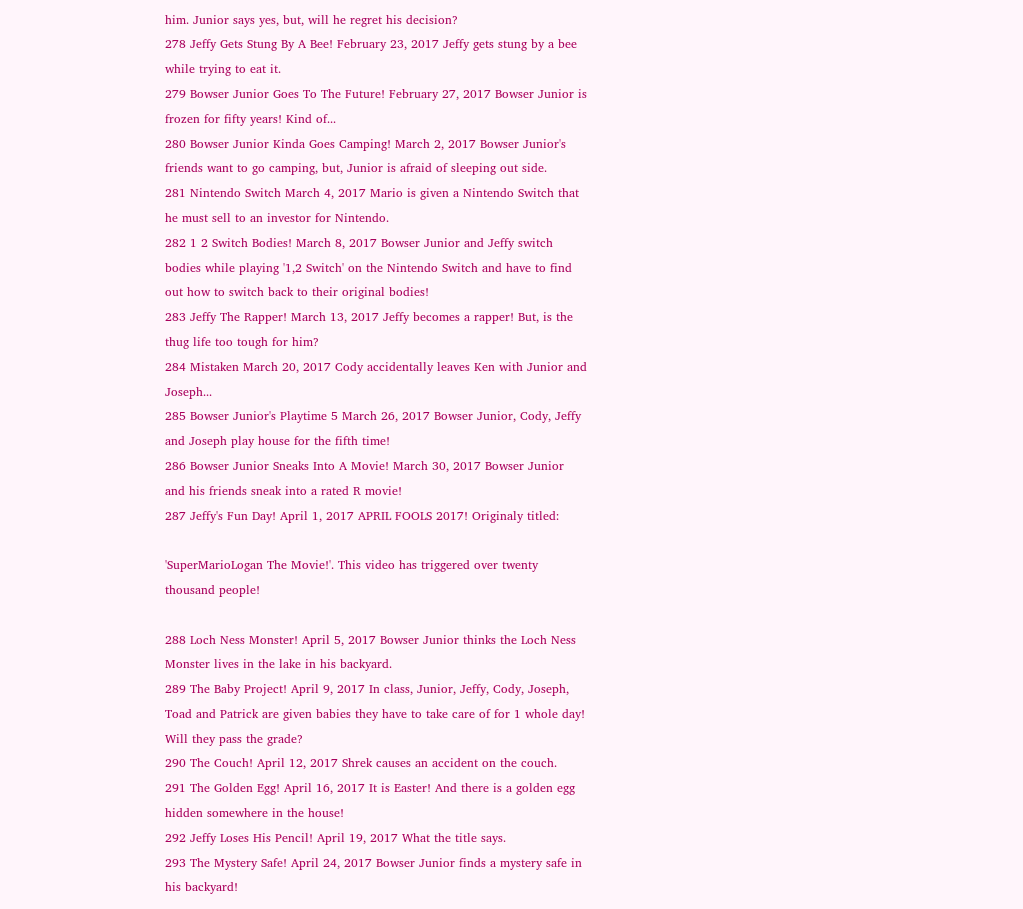him. Junior says yes, but, will he regret his decision?
278 Jeffy Gets Stung By A Bee! February 23, 2017 Jeffy gets stung by a bee while trying to eat it.
279 Bowser Junior Goes To The Future! February 27, 2017 Bowser Junior is frozen for fifty years! Kind of...
280 Bowser Junior Kinda Goes Camping! March 2, 2017 Bowser Junior's friends want to go camping, but, Junior is afraid of sleeping out side.
281 Nintendo Switch March 4, 2017 Mario is given a Nintendo Switch that he must sell to an investor for Nintendo.
282 1 2 Switch Bodies! March 8, 2017 Bowser Junior and Jeffy switch bodies while playing '1,2 Switch' on the Nintendo Switch and have to find out how to switch back to their original bodies!
283 Jeffy The Rapper! March 13, 2017 Jeffy becomes a rapper! But, is the thug life too tough for him?
284 Mistaken March 20, 2017 Cody accidentally leaves Ken with Junior and Joseph...
285 Bowser Junior's Playtime 5 March 26, 2017 Bowser Junior, Cody, Jeffy and Joseph play house for the fifth time!
286 Bowser Junior Sneaks Into A Movie! March 30, 2017 Bowser Junior and his friends sneak into a rated R movie!
287 Jeffy's Fun Day! April 1, 2017 APRIL FOOLS 2017! Originaly titled:

'SuperMarioLogan The Movie!'. This video has triggered over twenty thousand people!

288 Loch Ness Monster! April 5, 2017 Bowser Junior thinks the Loch Ness Monster lives in the lake in his backyard.
289 The Baby Project! April 9, 2017 In class, Junior, Jeffy, Cody, Joseph, Toad and Patrick are given babies they have to take care of for 1 whole day! Will they pass the grade?
290 The Couch! April 12, 2017 Shrek causes an accident on the couch.
291 The Golden Egg! April 16, 2017 It is Easter! And there is a golden egg hidden somewhere in the house!
292 Jeffy Loses His Pencil! April 19, 2017 What the title says.
293 The Mystery Safe! April 24, 2017 Bowser Junior finds a mystery safe in his backyard!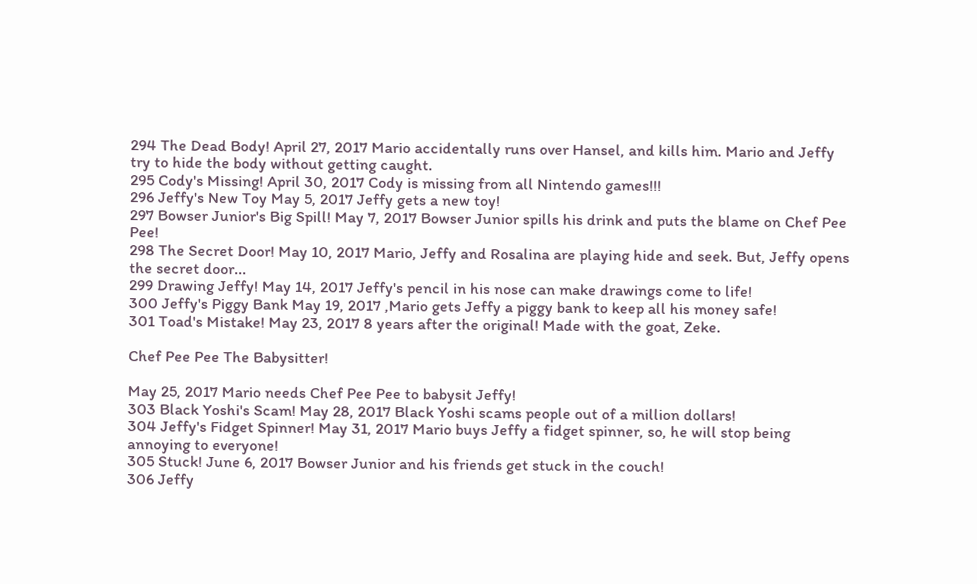294 The Dead Body! April 27, 2017 Mario accidentally runs over Hansel, and kills him. Mario and Jeffy try to hide the body without getting caught.
295 Cody's Missing! April 30, 2017 Cody is missing from all Nintendo games!!!
296 Jeffy's New Toy May 5, 2017 Jeffy gets a new toy!
297 Bowser Junior's Big Spill! May 7, 2017 Bowser Junior spills his drink and puts the blame on Chef Pee Pee!
298 The Secret Door! May 10, 2017 Mario, Jeffy and Rosalina are playing hide and seek. But, Jeffy opens the secret door...
299 Drawing Jeffy! May 14, 2017 Jeffy's pencil in his nose can make drawings come to life!
300 Jeffy's Piggy Bank May 19, 2017 ,Mario gets Jeffy a piggy bank to keep all his money safe!
301 Toad's Mistake! May 23, 2017 8 years after the original! Made with the goat, Zeke.

Chef Pee Pee The Babysitter!

May 25, 2017 Mario needs Chef Pee Pee to babysit Jeffy!
303 Black Yoshi's Scam! May 28, 2017 Black Yoshi scams people out of a million dollars!
304 Jeffy's Fidget Spinner! May 31, 2017 Mario buys Jeffy a fidget spinner, so, he will stop being annoying to everyone!
305 Stuck! June 6, 2017 Bowser Junior and his friends get stuck in the couch!
306 Jeffy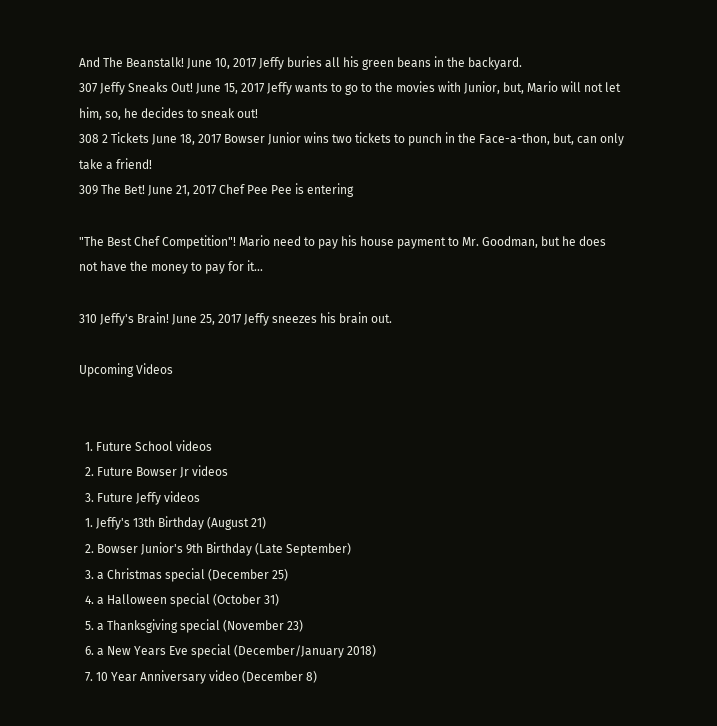And The Beanstalk! June 10, 2017 Jeffy buries all his green beans in the backyard.
307 Jeffy Sneaks Out! June 15, 2017 Jeffy wants to go to the movies with Junior, but, Mario will not let him, so, he decides to sneak out!
308 2 Tickets June 18, 2017 Bowser Junior wins two tickets to punch in the Face-a-thon, but, can only take a friend!
309 The Bet! June 21, 2017 Chef Pee Pee is entering

"The Best Chef Competition"! Mario need to pay his house payment to Mr. Goodman, but he does not have the money to pay for it...

310 Jeffy's Brain! June 25, 2017 Jeffy sneezes his brain out.

Upcoming Videos


  1. Future School videos
  2. Future Bowser Jr videos
  3. Future Jeffy videos
  1. Jeffy's 13th Birthday (August 21)
  2. Bowser Junior's 9th Birthday (Late September)
  3. a Christmas special (December 25)
  4. a Halloween special (October 31)
  5. a Thanksgiving special (November 23)
  6. a New Years Eve special (December/January 2018)
  7. 10 Year Anniversary video (December 8)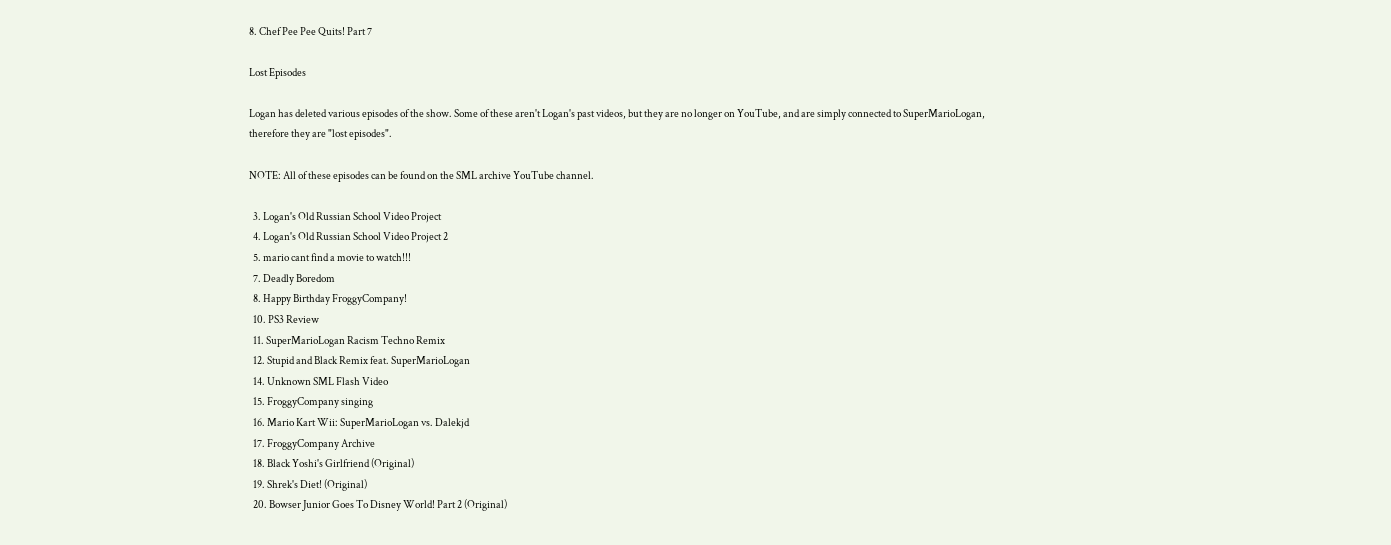8. Chef Pee Pee Quits! Part 7

Lost Episodes

Logan has deleted various episodes of the show. Some of these aren't Logan's past videos, but they are no longer on YouTube, and are simply connected to SuperMarioLogan, therefore they are "lost episodes".

NOTE: All of these episodes can be found on the SML archive YouTube channel.

  3. Logan's Old Russian School Video Project
  4. Logan's Old Russian School Video Project 2
  5. mario cant find a movie to watch!!!
  7. Deadly Boredom
  8. Happy Birthday FroggyCompany!
  10. PS3 Review
  11. SuperMarioLogan Racism Techno Remix
  12. Stupid and Black Remix feat. SuperMarioLogan
  14. Unknown SML Flash Video
  15. FroggyCompany singing
  16. Mario Kart Wii: SuperMarioLogan vs. Dalekjd
  17. FroggyCompany Archive
  18. Black Yoshi's Girlfriend (Original)
  19. Shrek's Diet! (Original)
  20. Bowser Junior Goes To Disney World! Part 2 (Original)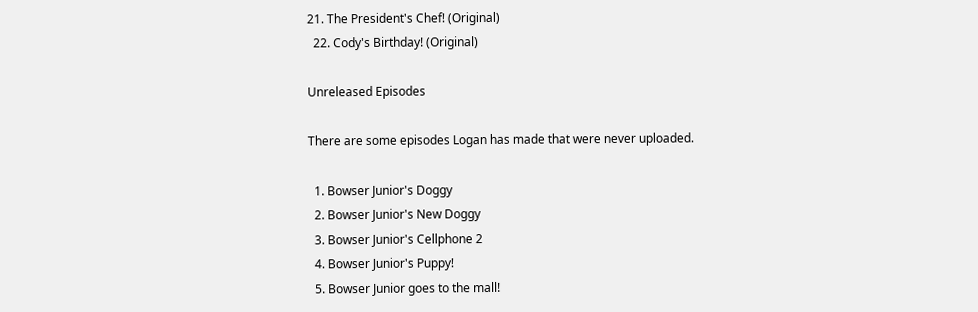21. The President's Chef! (Original)
  22. Cody's Birthday! (Original)

Unreleased Episodes

There are some episodes Logan has made that were never uploaded.

  1. Bowser Junior's Doggy
  2. Bowser Junior's New Doggy
  3. Bowser Junior's Cellphone 2
  4. Bowser Junior's Puppy!
  5. Bowser Junior goes to the mall!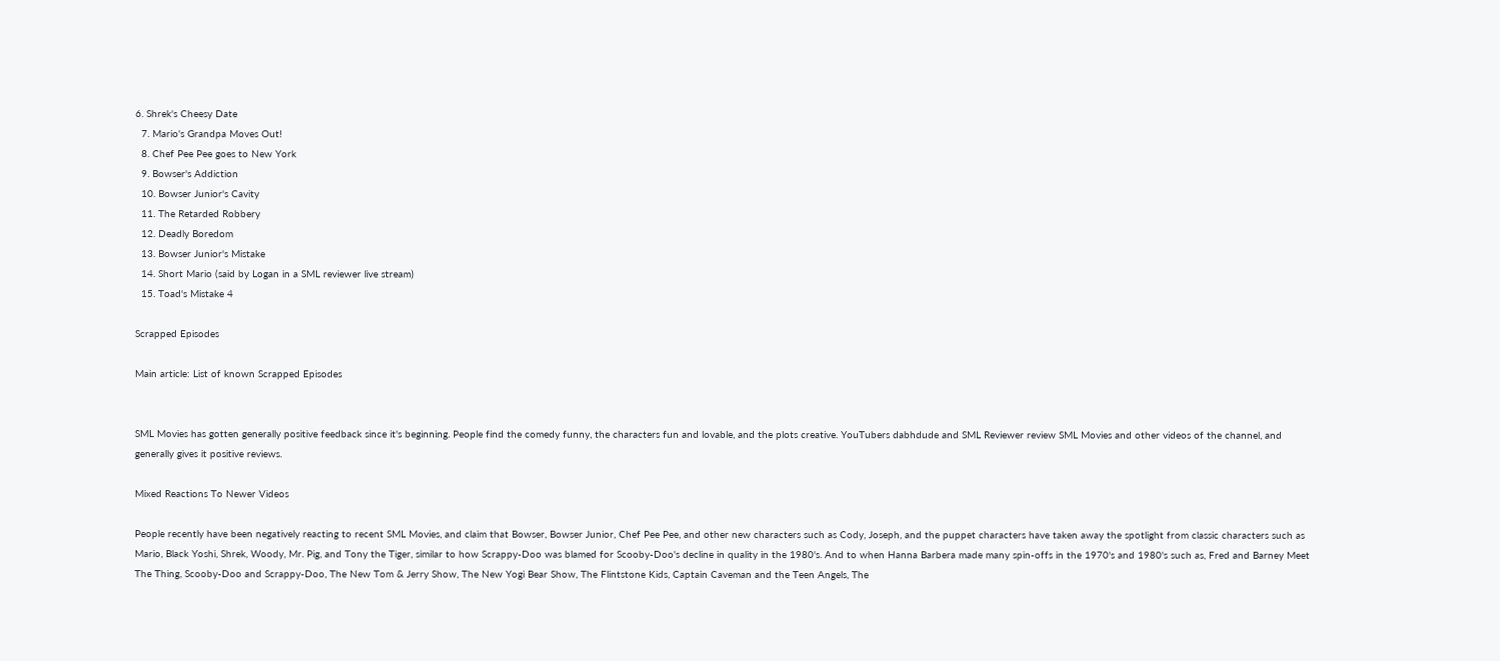6. Shrek's Cheesy Date
  7. Mario's Grandpa Moves Out!
  8. Chef Pee Pee goes to New York
  9. Bowser's Addiction
  10. Bowser Junior's Cavity
  11. The Retarded Robbery
  12. Deadly Boredom
  13. Bowser Junior's Mistake
  14. Short Mario (said by Logan in a SML reviewer live stream)
  15. Toad's Mistake 4

Scrapped Episodes

Main article: List of known Scrapped Episodes


SML Movies has gotten generally positive feedback since it's beginning. People find the comedy funny, the characters fun and lovable, and the plots creative. YouTubers dabhdude and SML Reviewer review SML Movies and other videos of the channel, and generally gives it positive reviews.

Mixed Reactions To Newer Videos

People recently have been negatively reacting to recent SML Movies, and claim that Bowser, Bowser Junior, Chef Pee Pee, and other new characters such as Cody, Joseph, and the puppet characters have taken away the spotlight from classic characters such as Mario, Black Yoshi, Shrek, Woody, Mr. Pig, and Tony the Tiger, similar to how Scrappy-Doo was blamed for Scooby-Doo's decline in quality in the 1980's. And to when Hanna Barbera made many spin-offs in the 1970's and 1980's such as, Fred and Barney Meet The Thing, Scooby-Doo and Scrappy-Doo, The New Tom & Jerry Show, The New Yogi Bear Show, The Flintstone Kids, Captain Caveman and the Teen Angels, The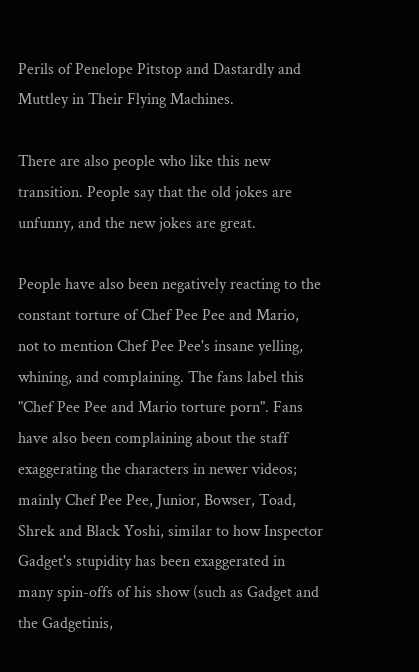Perils of Penelope Pitstop and Dastardly and Muttley in Their Flying Machines.

There are also people who like this new transition. People say that the old jokes are unfunny, and the new jokes are great.

People have also been negatively reacting to the constant torture of Chef Pee Pee and Mario, not to mention Chef Pee Pee's insane yelling, whining, and complaining. The fans label this "Chef Pee Pee and Mario torture porn". Fans have also been complaining about the staff exaggerating the characters in newer videos; mainly Chef Pee Pee, Junior, Bowser, Toad, Shrek and Black Yoshi, similar to how Inspector Gadget's stupidity has been exaggerated in many spin-offs of his show (such as Gadget and the Gadgetinis,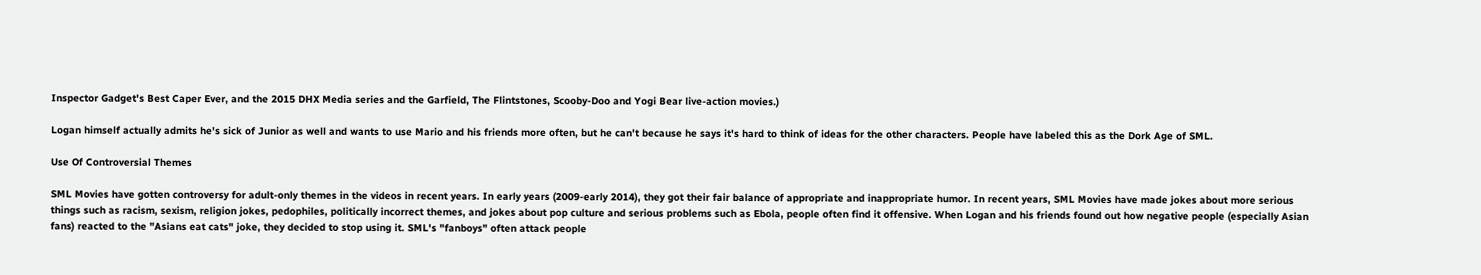Inspector Gadget's Best Caper Ever, and the 2015 DHX Media series and the Garfield, The Flintstones, Scooby-Doo and Yogi Bear live-action movies.)

Logan himself actually admits he's sick of Junior as well and wants to use Mario and his friends more often, but he can't because he says it's hard to think of ideas for the other characters. People have labeled this as the Dork Age of SML.

Use Of Controversial Themes

SML Movies have gotten controversy for adult-only themes in the videos in recent years. In early years (2009-early 2014), they got their fair balance of appropriate and inappropriate humor. In recent years, SML Movies have made jokes about more serious things such as racism, sexism, religion jokes, pedophiles, politically incorrect themes, and jokes about pop culture and serious problems such as Ebola, people often find it offensive. When Logan and his friends found out how negative people (especially Asian fans) reacted to the "Asians eat cats" joke, they decided to stop using it. SML's "fanboys" often attack people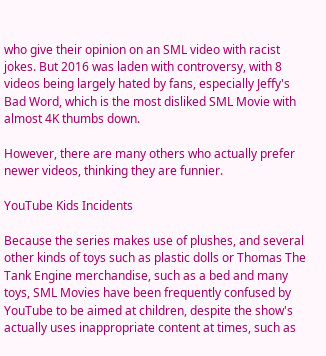who give their opinion on an SML video with racist jokes. But 2016 was laden with controversy, with 8 videos being largely hated by fans, especially Jeffy's Bad Word, which is the most disliked SML Movie with almost 4K thumbs down.

However, there are many others who actually prefer newer videos, thinking they are funnier.

YouTube Kids Incidents

Because the series makes use of plushes, and several other kinds of toys such as plastic dolls or Thomas The Tank Engine merchandise, such as a bed and many toys, SML Movies have been frequently confused by YouTube to be aimed at children, despite the show's actually uses inappropriate content at times, such as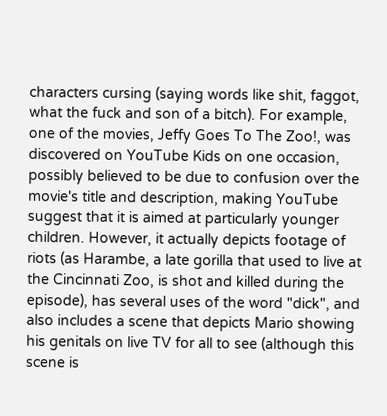characters cursing (saying words like shit, faggot, what the fuck and son of a bitch). For example, one of the movies, Jeffy Goes To The Zoo!, was discovered on YouTube Kids on one occasion, possibly believed to be due to confusion over the movie's title and description, making YouTube suggest that it is aimed at particularly younger children. However, it actually depicts footage of riots (as Harambe, a late gorilla that used to live at the Cincinnati Zoo, is shot and killed during the episode), has several uses of the word "dick", and also includes a scene that depicts Mario showing his genitals on live TV for all to see (although this scene is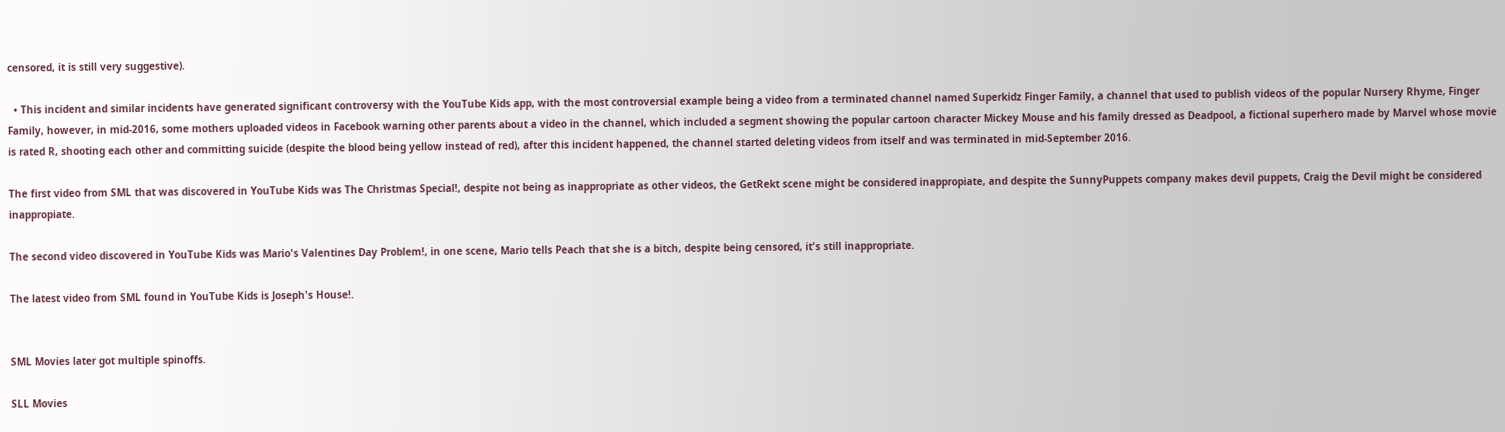censored, it is still very suggestive).

  • This incident and similar incidents have generated significant controversy with the YouTube Kids app, with the most controversial example being a video from a terminated channel named Superkidz Finger Family, a channel that used to publish videos of the popular Nursery Rhyme, Finger Family, however, in mid-2016, some mothers uploaded videos in Facebook warning other parents about a video in the channel, which included a segment showing the popular cartoon character Mickey Mouse and his family dressed as Deadpool, a fictional superhero made by Marvel whose movie is rated R, shooting each other and committing suicide (despite the blood being yellow instead of red), after this incident happened, the channel started deleting videos from itself and was terminated in mid-September 2016.

The first video from SML that was discovered in YouTube Kids was The Christmas Special!, despite not being as inappropriate as other videos, the GetRekt scene might be considered inappropiate, and despite the SunnyPuppets company makes devil puppets, Craig the Devil might be considered inappropiate.

The second video discovered in YouTube Kids was Mario's Valentines Day Problem!, in one scene, Mario tells Peach that she is a bitch, despite being censored, it's still inappropriate.

The latest video from SML found in YouTube Kids is Joseph's House!.


SML Movies later got multiple spinoffs.

SLL Movies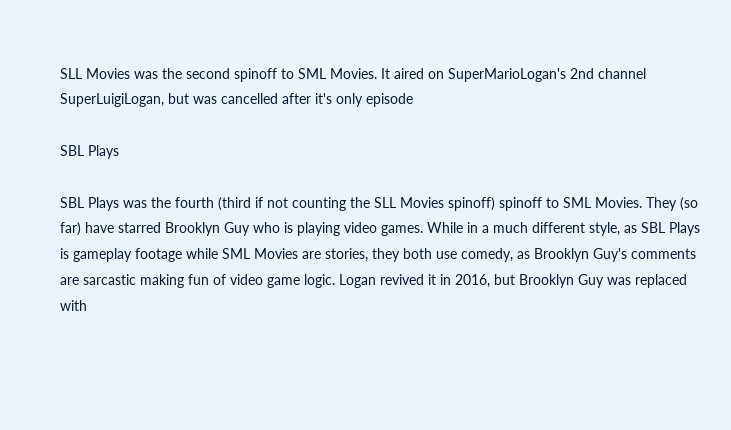SLL Movies was the second spinoff to SML Movies. It aired on SuperMarioLogan's 2nd channel SuperLuigiLogan, but was cancelled after it's only episode

SBL Plays

SBL Plays was the fourth (third if not counting the SLL Movies spinoff) spinoff to SML Movies. They (so far) have starred Brooklyn Guy who is playing video games. While in a much different style, as SBL Plays is gameplay footage while SML Movies are stories, they both use comedy, as Brooklyn Guy's comments are sarcastic making fun of video game logic. Logan revived it in 2016, but Brooklyn Guy was replaced with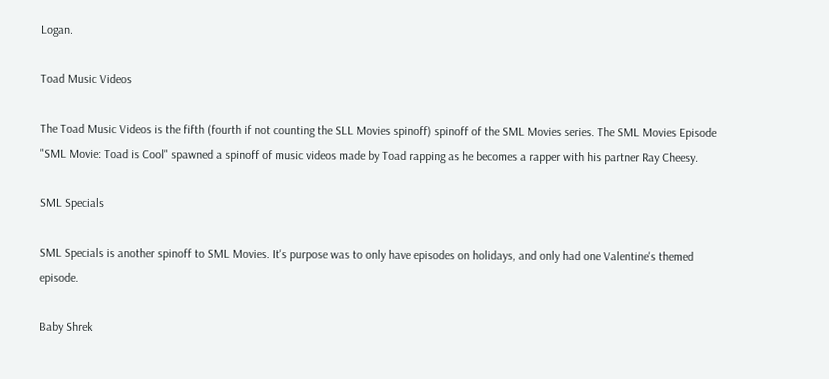Logan.

Toad Music Videos

The Toad Music Videos is the fifth (fourth if not counting the SLL Movies spinoff) spinoff of the SML Movies series. The SML Movies Episode "SML Movie: Toad is Cool" spawned a spinoff of music videos made by Toad rapping as he becomes a rapper with his partner Ray Cheesy.

SML Specials

SML Specials is another spinoff to SML Movies. It's purpose was to only have episodes on holidays, and only had one Valentine's themed episode.

Baby Shrek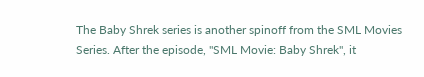The Baby Shrek series is another spinoff from the SML Movies Series. After the episode, "SML Movie: Baby Shrek", it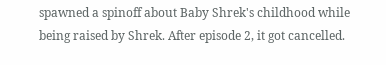spawned a spinoff about Baby Shrek's childhood while being raised by Shrek. After episode 2, it got cancelled.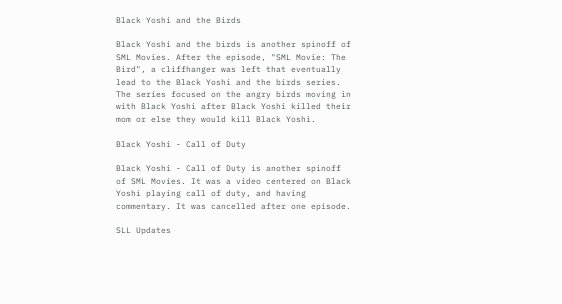Black Yoshi and the Birds

Black Yoshi and the birds is another spinoff of SML Movies. After the episode, "SML Movie: The Bird", a cliffhanger was left that eventually lead to the Black Yoshi and the birds series. The series focused on the angry birds moving in with Black Yoshi after Black Yoshi killed their mom or else they would kill Black Yoshi.

Black Yoshi - Call of Duty

Black Yoshi - Call of Duty is another spinoff of SML Movies. It was a video centered on Black Yoshi playing call of duty, and having commentary. It was cancelled after one episode.

SLL Updates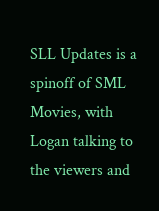SLL Updates is a spinoff of SML Movies, with Logan talking to the viewers and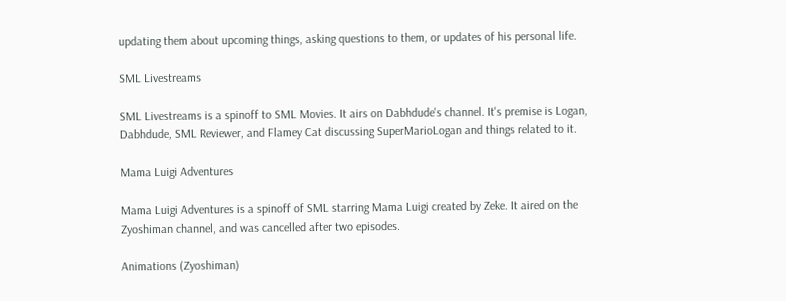updating them about upcoming things, asking questions to them, or updates of his personal life.

SML Livestreams

SML Livestreams is a spinoff to SML Movies. It airs on Dabhdude's channel. It's premise is Logan, Dabhdude, SML Reviewer, and Flamey Cat discussing SuperMarioLogan and things related to it.

Mama Luigi Adventures

Mama Luigi Adventures is a spinoff of SML starring Mama Luigi created by Zeke. It aired on the Zyoshiman channel, and was cancelled after two episodes.

Animations (Zyoshiman)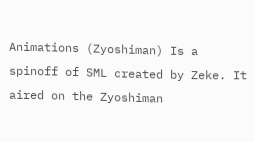Animations (Zyoshiman) Is a spinoff of SML created by Zeke. It aired on the Zyoshiman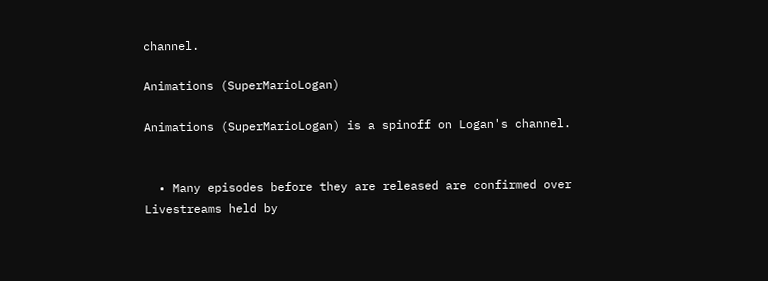channel.

Animations (SuperMarioLogan)

Animations (SuperMarioLogan) is a spinoff on Logan's channel.


  • Many episodes before they are released are confirmed over Livestreams held by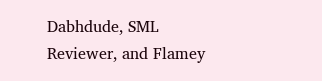Dabhdude, SML Reviewer, and Flamey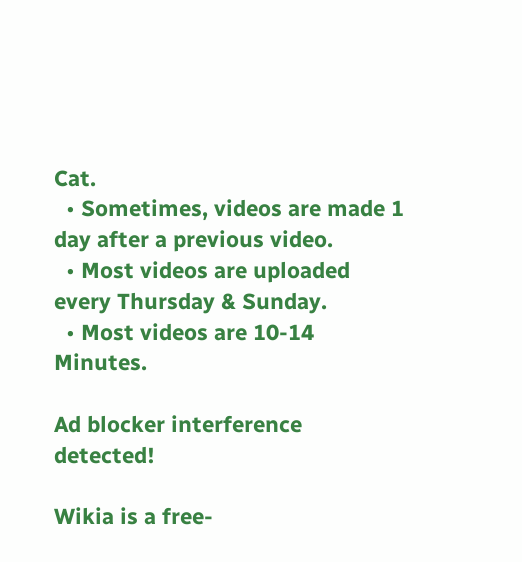Cat.
  • Sometimes, videos are made 1 day after a previous video.
  • Most videos are uploaded every Thursday & Sunday.
  • Most videos are 10-14 Minutes.

Ad blocker interference detected!

Wikia is a free-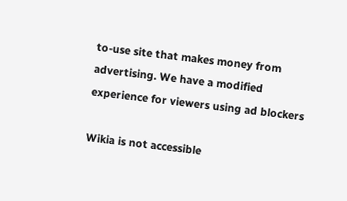to-use site that makes money from advertising. We have a modified experience for viewers using ad blockers

Wikia is not accessible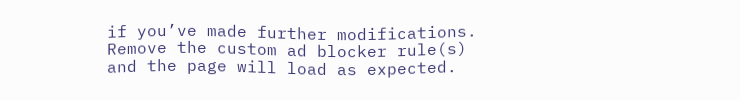if you’ve made further modifications. Remove the custom ad blocker rule(s) and the page will load as expected.